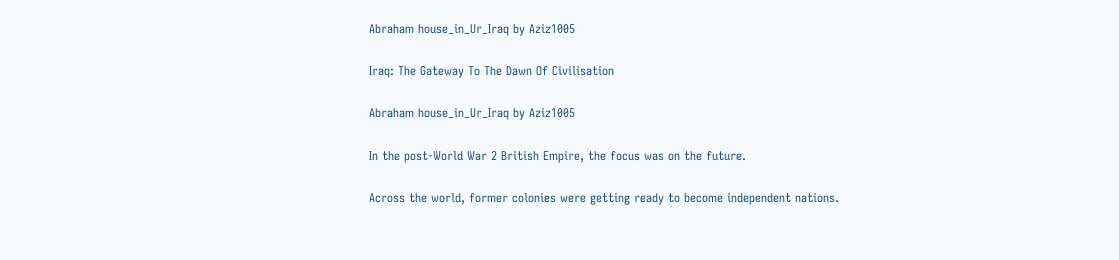Abraham house_in_Ur_Iraq by Aziz1005

Iraq: The Gateway To The Dawn Of Civilisation

Abraham house_in_Ur_Iraq by Aziz1005

In the post-World War 2 British Empire, the focus was on the future.

Across the world, former colonies were getting ready to become independent nations.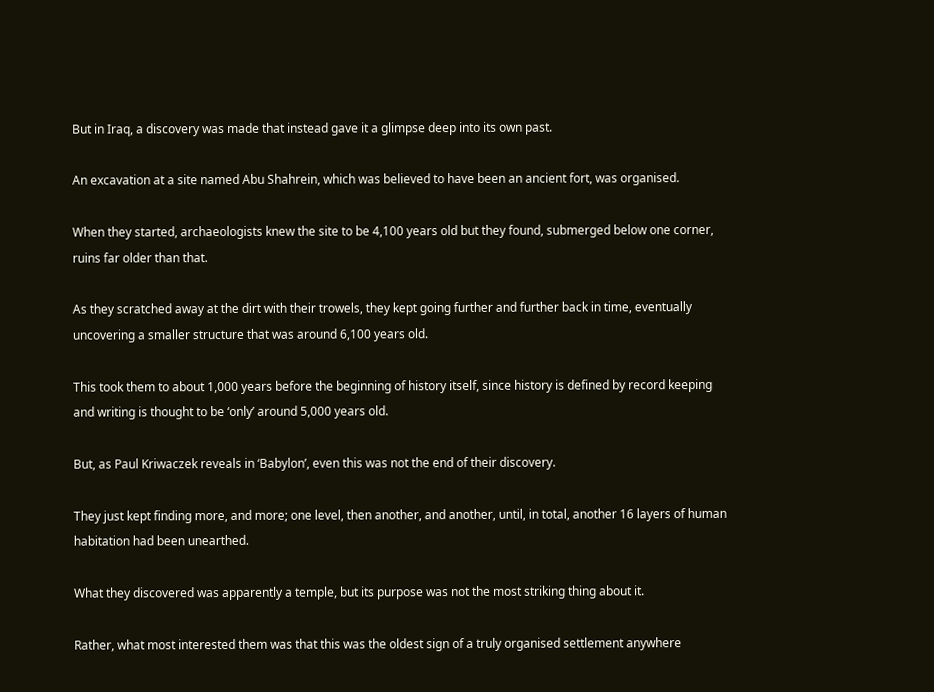But in Iraq, a discovery was made that instead gave it a glimpse deep into its own past.

An excavation at a site named Abu Shahrein, which was believed to have been an ancient fort, was organised.

When they started, archaeologists knew the site to be 4,100 years old but they found, submerged below one corner, ruins far older than that.

As they scratched away at the dirt with their trowels, they kept going further and further back in time, eventually uncovering a smaller structure that was around 6,100 years old.

This took them to about 1,000 years before the beginning of history itself, since history is defined by record keeping and writing is thought to be ‘only’ around 5,000 years old.

But, as Paul Kriwaczek reveals in ‘Babylon’, even this was not the end of their discovery.

They just kept finding more, and more; one level, then another, and another, until, in total, another 16 layers of human habitation had been unearthed.

What they discovered was apparently a temple, but its purpose was not the most striking thing about it.

Rather, what most interested them was that this was the oldest sign of a truly organised settlement anywhere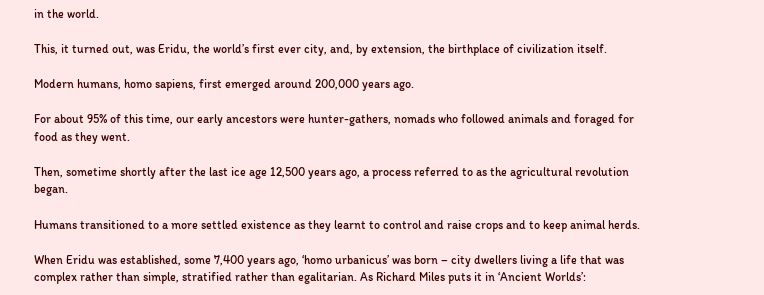in the world.

This, it turned out, was Eridu, the world’s first ever city, and, by extension, the birthplace of civilization itself.

Modern humans, homo sapiens, first emerged around 200,000 years ago.

For about 95% of this time, our early ancestors were hunter-gathers, nomads who followed animals and foraged for food as they went.

Then, sometime shortly after the last ice age 12,500 years ago, a process referred to as the agricultural revolution began.

Humans transitioned to a more settled existence as they learnt to control and raise crops and to keep animal herds.

When Eridu was established, some 7,400 years ago, ‘homo urbanicus’ was born – city dwellers living a life that was complex rather than simple, stratified rather than egalitarian. As Richard Miles puts it in ‘Ancient Worlds’: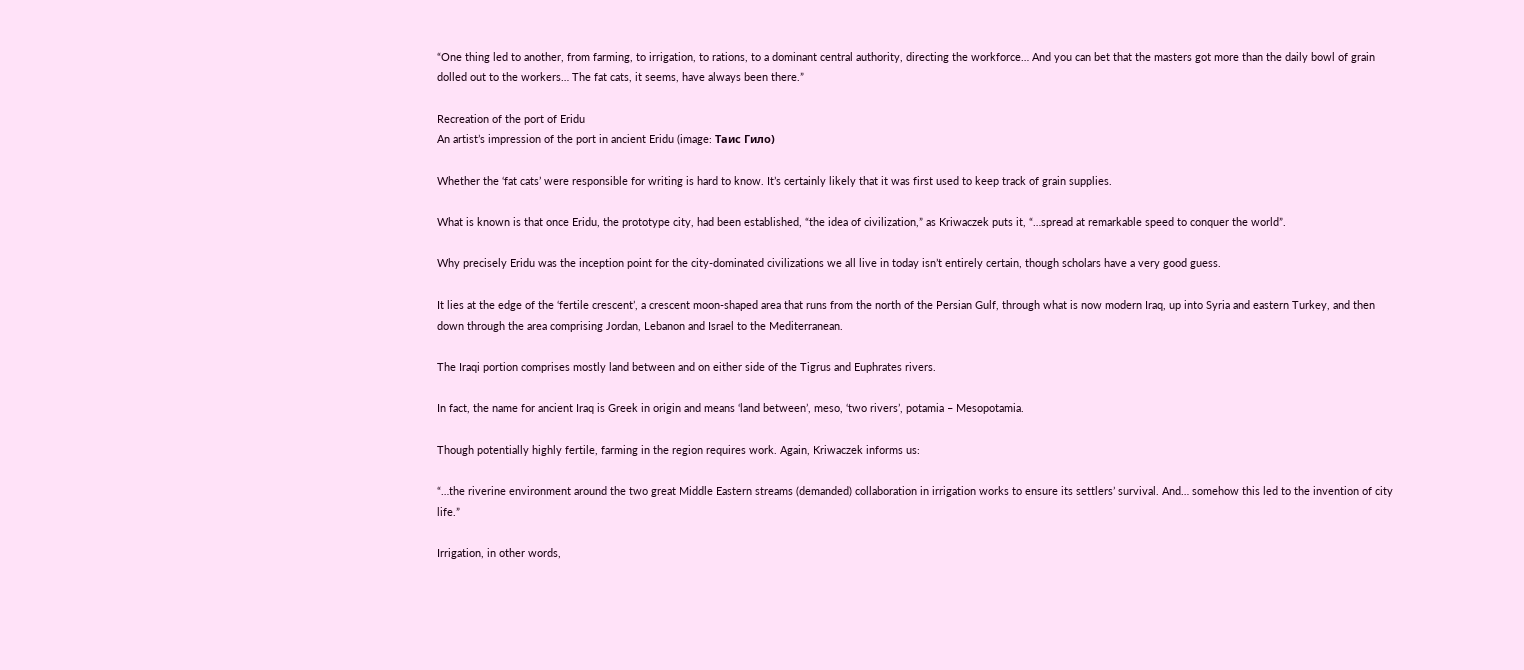“One thing led to another, from farming, to irrigation, to rations, to a dominant central authority, directing the workforce… And you can bet that the masters got more than the daily bowl of grain dolled out to the workers… The fat cats, it seems, have always been there.”

Recreation of the port of Eridu
An artist’s impression of the port in ancient Eridu (image: Таис Гило)

Whether the ‘fat cats’ were responsible for writing is hard to know. It’s certainly likely that it was first used to keep track of grain supplies.

What is known is that once Eridu, the prototype city, had been established, “the idea of civilization,” as Kriwaczek puts it, “…spread at remarkable speed to conquer the world”.

Why precisely Eridu was the inception point for the city-dominated civilizations we all live in today isn’t entirely certain, though scholars have a very good guess.

It lies at the edge of the ‘fertile crescent’, a crescent moon-shaped area that runs from the north of the Persian Gulf, through what is now modern Iraq, up into Syria and eastern Turkey, and then down through the area comprising Jordan, Lebanon and Israel to the Mediterranean.

The Iraqi portion comprises mostly land between and on either side of the Tigrus and Euphrates rivers.

In fact, the name for ancient Iraq is Greek in origin and means ‘land between’, meso, ‘two rivers’, potamia – Mesopotamia.

Though potentially highly fertile, farming in the region requires work. Again, Kriwaczek informs us:

“…the riverine environment around the two great Middle Eastern streams (demanded) collaboration in irrigation works to ensure its settlers’ survival. And… somehow this led to the invention of city life.”

Irrigation, in other words,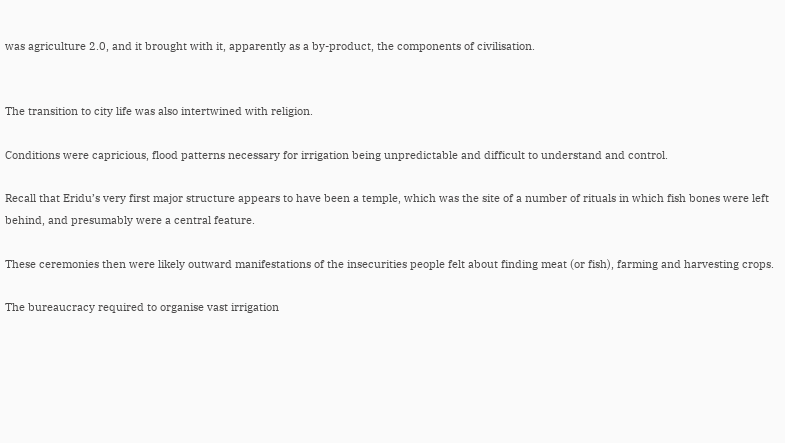was agriculture 2.0, and it brought with it, apparently as a by-product, the components of civilisation.


The transition to city life was also intertwined with religion.

Conditions were capricious, flood patterns necessary for irrigation being unpredictable and difficult to understand and control.

Recall that Eridu’s very first major structure appears to have been a temple, which was the site of a number of rituals in which fish bones were left behind, and presumably were a central feature.

These ceremonies then were likely outward manifestations of the insecurities people felt about finding meat (or fish), farming and harvesting crops.

The bureaucracy required to organise vast irrigation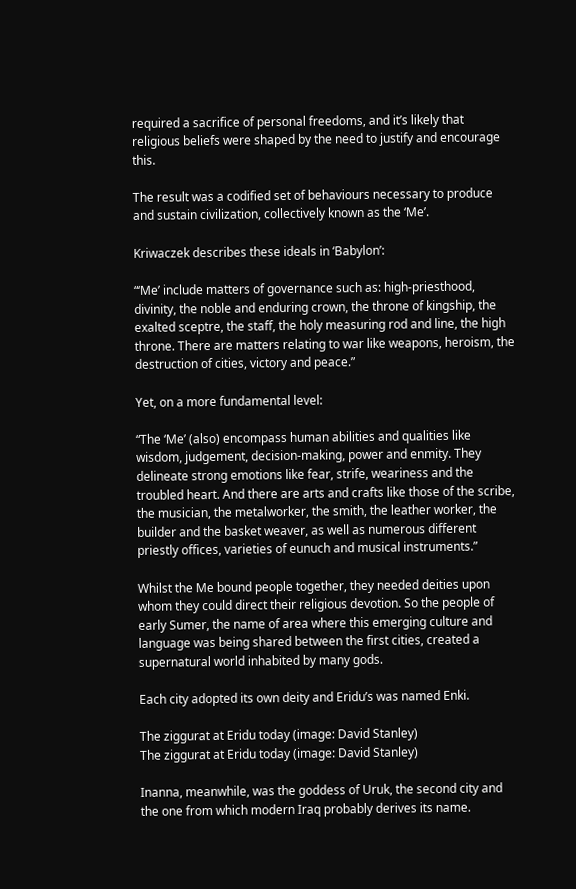required a sacrifice of personal freedoms, and it’s likely that religious beliefs were shaped by the need to justify and encourage this.

The result was a codified set of behaviours necessary to produce and sustain civilization, collectively known as the ‘Me’.

Kriwaczek describes these ideals in ‘Babylon’:

“‘Me’ include matters of governance such as: high-priesthood, divinity, the noble and enduring crown, the throne of kingship, the exalted sceptre, the staff, the holy measuring rod and line, the high throne. There are matters relating to war like weapons, heroism, the destruction of cities, victory and peace.”

Yet, on a more fundamental level:

“The ‘Me’ (also) encompass human abilities and qualities like wisdom, judgement, decision-making, power and enmity. They delineate strong emotions like fear, strife, weariness and the troubled heart. And there are arts and crafts like those of the scribe, the musician, the metalworker, the smith, the leather worker, the builder and the basket weaver, as well as numerous different priestly offices, varieties of eunuch and musical instruments.”

Whilst the Me bound people together, they needed deities upon whom they could direct their religious devotion. So the people of early Sumer, the name of area where this emerging culture and language was being shared between the first cities, created a supernatural world inhabited by many gods.

Each city adopted its own deity and Eridu’s was named Enki.

The ziggurat at Eridu today (image: David Stanley)
The ziggurat at Eridu today (image: David Stanley)

Inanna, meanwhile, was the goddess of Uruk, the second city and the one from which modern Iraq probably derives its name.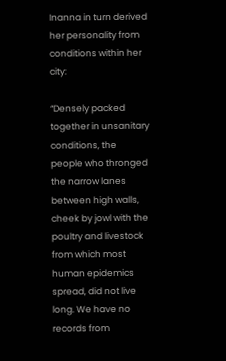Inanna in turn derived her personality from conditions within her city:

“Densely packed together in unsanitary conditions, the people who thronged the narrow lanes between high walls, cheek by jowl with the poultry and livestock from which most human epidemics spread, did not live long. We have no records from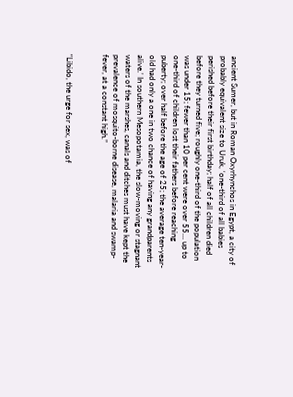ancient Sumer, but in Roman Oxyrhynchos in Egypt, a city of probably equivalent size to Uruk, ‘one-third of all babies perished before their first birthday; half of all children died before they turned five; roughly one-third of the population was under 15; fewer than 10 per cent were over 55… up to one-third of children lost their fathers before reaching puberty; over half before the age of 25; the average ten-year-old had only a one in two chance of having any grandparents alive.’ In southern Mesopotamia, the slow-moving or stagnant waters of the marshes, canals and ditches must have kept the prevalence of mosquito-borne disease, malaria and swamp-fever, at a constant high.”


“Libido, the urge for sex, was of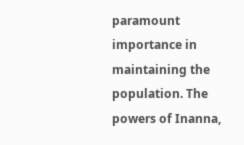paramount importance in maintaining the population. The powers of Inanna,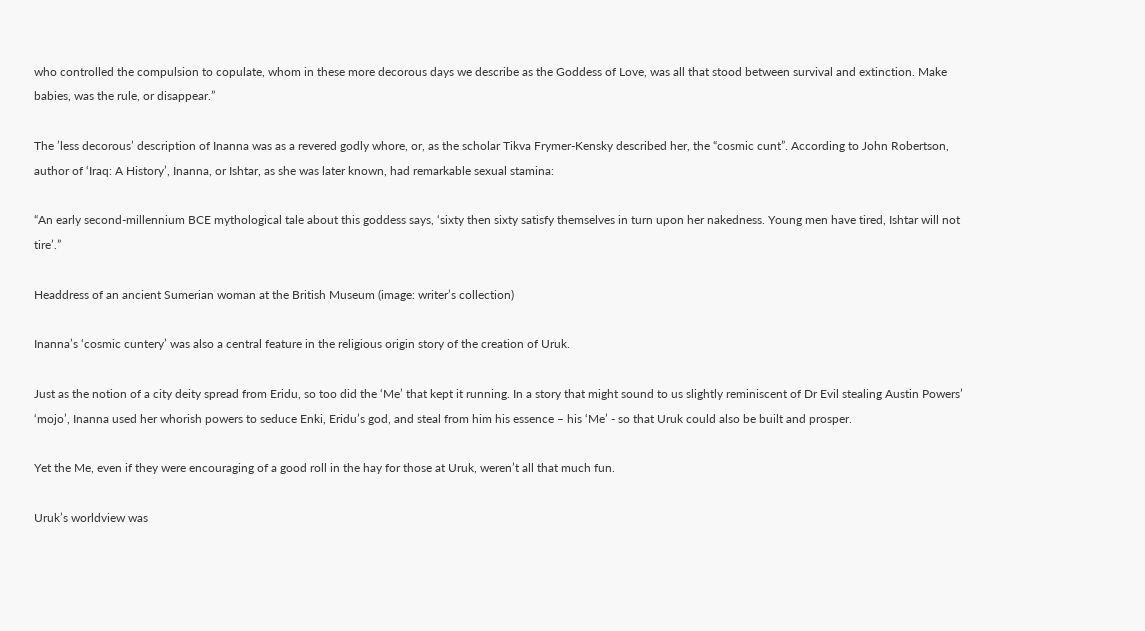who controlled the compulsion to copulate, whom in these more decorous days we describe as the Goddess of Love, was all that stood between survival and extinction. Make babies, was the rule, or disappear.”

The ’less decorous’ description of Inanna was as a revered godly whore, or, as the scholar Tikva Frymer-Kensky described her, the “cosmic cunt”. According to John Robertson, author of ‘Iraq: A History’, Inanna, or Ishtar, as she was later known, had remarkable sexual stamina:

“An early second-millennium BCE mythological tale about this goddess says, ‘sixty then sixty satisfy themselves in turn upon her nakedness. Young men have tired, Ishtar will not tire’.”

Headdress of an ancient Sumerian woman at the British Museum (image: writer’s collection)

Inanna’s ‘cosmic cuntery’ was also a central feature in the religious origin story of the creation of Uruk.

Just as the notion of a city deity spread from Eridu, so too did the ‘Me’ that kept it running. In a story that might sound to us slightly reminiscent of Dr Evil stealing Austin Powers’ ‘mojo’, Inanna used her whorish powers to seduce Enki, Eridu’s god, and steal from him his essence – his ‘Me’ - so that Uruk could also be built and prosper.

Yet the Me, even if they were encouraging of a good roll in the hay for those at Uruk, weren’t all that much fun.

Uruk’s worldview was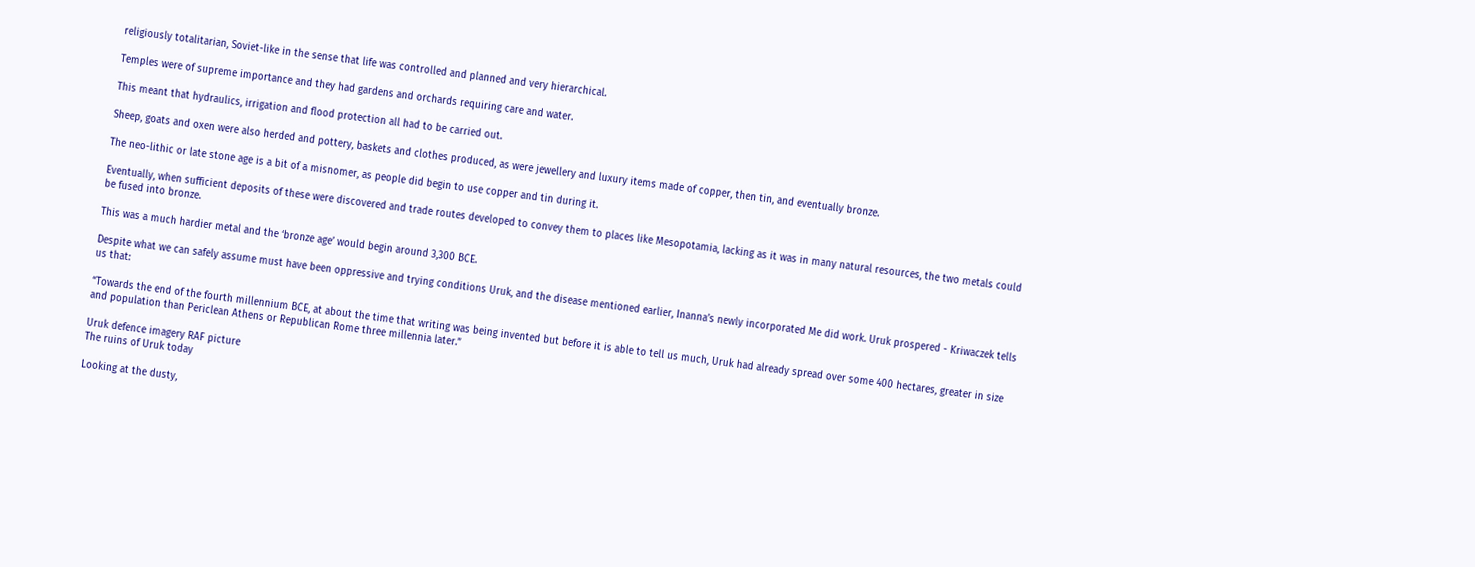religiously totalitarian, Soviet-like in the sense that life was controlled and planned and very hierarchical.

Temples were of supreme importance and they had gardens and orchards requiring care and water.

This meant that hydraulics, irrigation and flood protection all had to be carried out.

Sheep, goats and oxen were also herded and pottery, baskets and clothes produced, as were jewellery and luxury items made of copper, then tin, and eventually bronze.

The neo-lithic or late stone age is a bit of a misnomer, as people did begin to use copper and tin during it.

Eventually, when sufficient deposits of these were discovered and trade routes developed to convey them to places like Mesopotamia, lacking as it was in many natural resources, the two metals could be fused into bronze.

This was a much hardier metal and the ‘bronze age’ would begin around 3,300 BCE.

Despite what we can safely assume must have been oppressive and trying conditions Uruk, and the disease mentioned earlier, Inanna’s newly incorporated Me did work. Uruk prospered - Kriwaczek tells us that:

“Towards the end of the fourth millennium BCE, at about the time that writing was being invented but before it is able to tell us much, Uruk had already spread over some 400 hectares, greater in size and population than Periclean Athens or Republican Rome three millennia later.”

Uruk defence imagery RAF picture
The ruins of Uruk today

Looking at the dusty,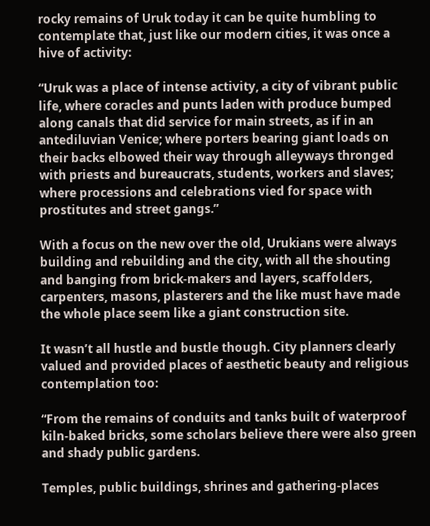rocky remains of Uruk today it can be quite humbling to contemplate that, just like our modern cities, it was once a hive of activity:

“Uruk was a place of intense activity, a city of vibrant public life, where coracles and punts laden with produce bumped along canals that did service for main streets, as if in an antediluvian Venice; where porters bearing giant loads on their backs elbowed their way through alleyways thronged with priests and bureaucrats, students, workers and slaves; where processions and celebrations vied for space with prostitutes and street gangs.”

With a focus on the new over the old, Urukians were always building and rebuilding and the city, with all the shouting and banging from brick-makers and layers, scaffolders, carpenters, masons, plasterers and the like must have made the whole place seem like a giant construction site.

It wasn’t all hustle and bustle though. City planners clearly valued and provided places of aesthetic beauty and religious contemplation too:

“From the remains of conduits and tanks built of waterproof kiln-baked bricks, some scholars believe there were also green and shady public gardens.

Temples, public buildings, shrines and gathering-places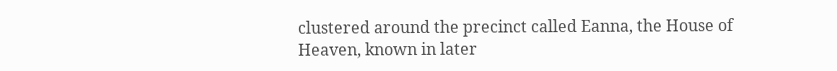clustered around the precinct called Eanna, the House of Heaven, known in later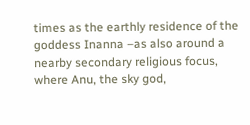times as the earthly residence of the goddess Inanna –as also around a nearby secondary religious focus, where Anu, the sky god,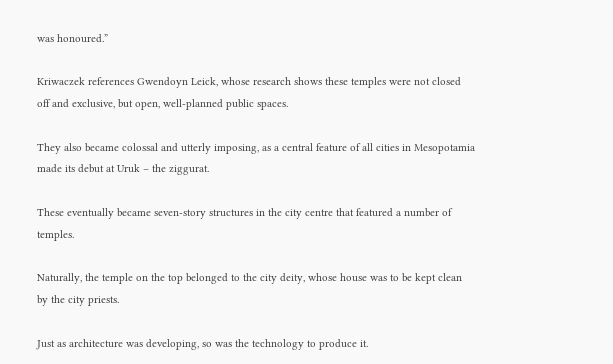was honoured.”

Kriwaczek references Gwendoyn Leick, whose research shows these temples were not closed off and exclusive, but open, well-planned public spaces.

They also became colossal and utterly imposing, as a central feature of all cities in Mesopotamia made its debut at Uruk – the ziggurat.

These eventually became seven-story structures in the city centre that featured a number of temples.

Naturally, the temple on the top belonged to the city deity, whose house was to be kept clean by the city priests.

Just as architecture was developing, so was the technology to produce it.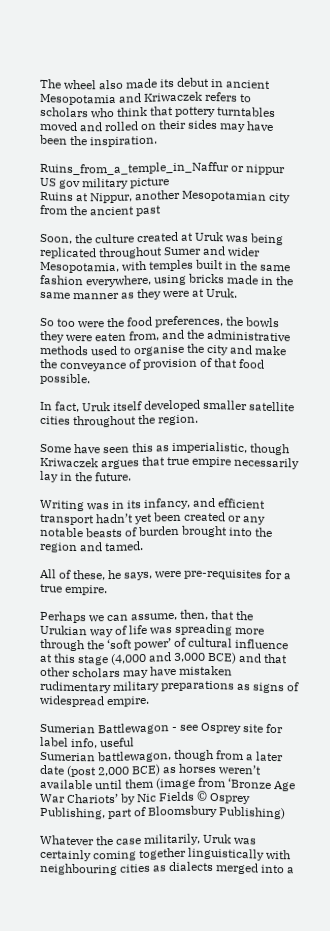The wheel also made its debut in ancient Mesopotamia and Kriwaczek refers to scholars who think that pottery turntables moved and rolled on their sides may have been the inspiration.

Ruins_from_a_temple_in_Naffur or nippur US gov military picture
Ruins at Nippur, another Mesopotamian city from the ancient past

Soon, the culture created at Uruk was being replicated throughout Sumer and wider Mesopotamia, with temples built in the same fashion everywhere, using bricks made in the same manner as they were at Uruk.

So too were the food preferences, the bowls they were eaten from, and the administrative methods used to organise the city and make the conveyance of provision of that food possible.

In fact, Uruk itself developed smaller satellite cities throughout the region.

Some have seen this as imperialistic, though Kriwaczek argues that true empire necessarily lay in the future.

Writing was in its infancy, and efficient transport hadn’t yet been created or any notable beasts of burden brought into the region and tamed.

All of these, he says, were pre-requisites for a true empire.

Perhaps we can assume, then, that the Urukian way of life was spreading more through the ‘soft power’ of cultural influence at this stage (4,000 and 3,000 BCE) and that other scholars may have mistaken rudimentary military preparations as signs of widespread empire.

Sumerian Battlewagon - see Osprey site for label info, useful
Sumerian battlewagon, though from a later date (post 2,000 BCE) as horses weren’t available until them (image from ‘Bronze Age War Chariots’ by Nic Fields © Osprey Publishing, part of Bloomsbury Publishing)

Whatever the case militarily, Uruk was certainly coming together linguistically with neighbouring cities as dialects merged into a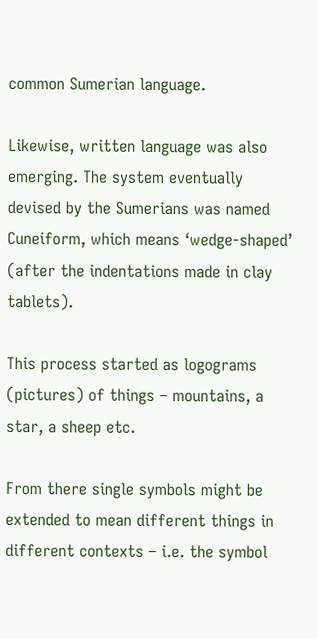common Sumerian language.

Likewise, written language was also emerging. The system eventually devised by the Sumerians was named Cuneiform, which means ‘wedge-shaped’ (after the indentations made in clay tablets).

This process started as logograms (pictures) of things – mountains, a star, a sheep etc.

From there single symbols might be extended to mean different things in different contexts – i.e. the symbol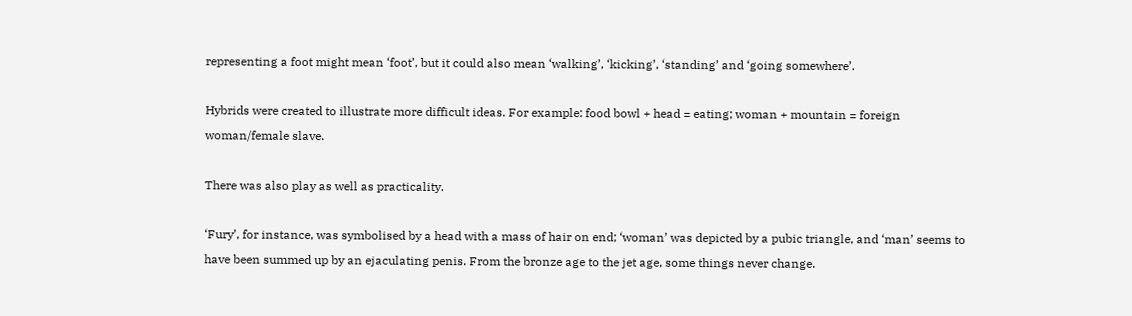representing a foot might mean ‘foot’, but it could also mean ‘walking’, ‘kicking’, ‘standing’ and ‘going somewhere’.

Hybrids were created to illustrate more difficult ideas. For example: food bowl + head = eating; woman + mountain = foreign woman/female slave.

There was also play as well as practicality.

‘Fury’, for instance, was symbolised by a head with a mass of hair on end; ‘woman’ was depicted by a pubic triangle, and ‘man’ seems to have been summed up by an ejaculating penis. From the bronze age to the jet age, some things never change.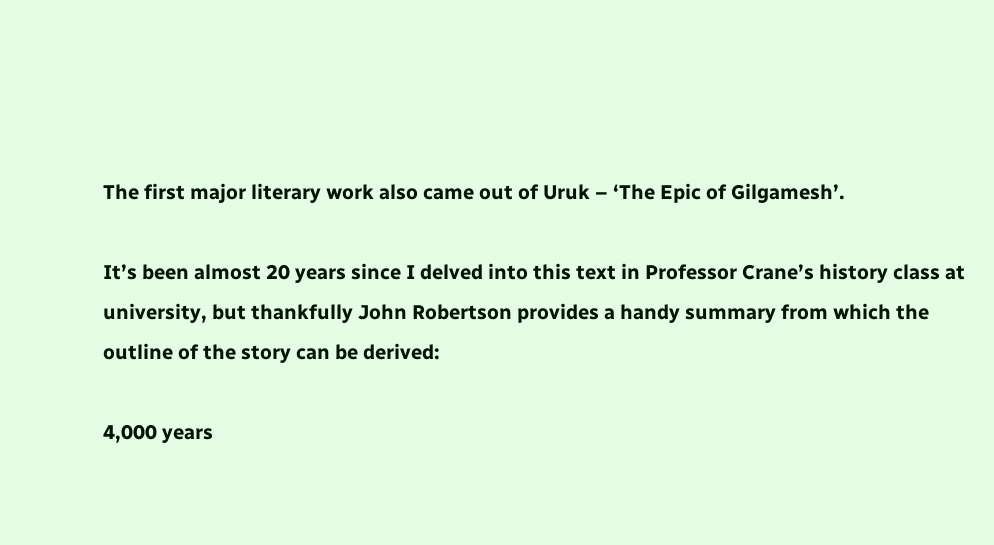The first major literary work also came out of Uruk – ‘The Epic of Gilgamesh’.

It’s been almost 20 years since I delved into this text in Professor Crane’s history class at university, but thankfully John Robertson provides a handy summary from which the outline of the story can be derived:

4,000 years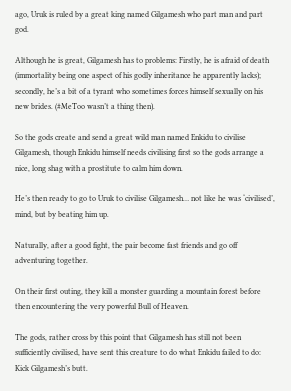ago, Uruk is ruled by a great king named Gilgamesh who part man and part god.

Although he is great, Gilgamesh has to problems: Firstly, he is afraid of death (immortality being one aspect of his godly inheritance he apparently lacks); secondly, he’s a bit of a tyrant who sometimes forces himself sexually on his new brides. (#MeToo wasn’t a thing then).

So the gods create and send a great wild man named Enkidu to civilise Gilgamesh, though Enkidu himself needs civilising first so the gods arrange a nice, long shag with a prostitute to calm him down.

He’s then ready to go to Uruk to civilise Gilgamesh… not like he was ‘civilised’, mind, but by beating him up.

Naturally, after a good fight, the pair become fast friends and go off adventuring together.

On their first outing, they kill a monster guarding a mountain forest before then encountering the very powerful Bull of Heaven.

The gods, rather cross by this point that Gilgamesh has still not been sufficiently civilised, have sent this creature to do what Enkidu failed to do: Kick Gilgamesh’s butt.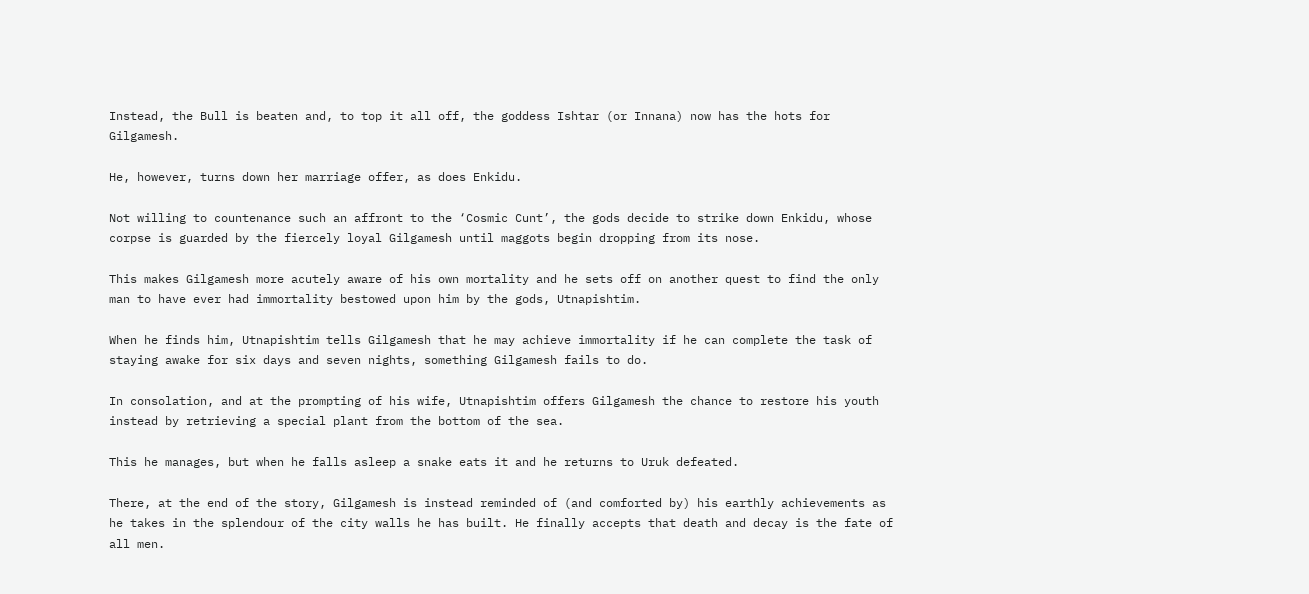Instead, the Bull is beaten and, to top it all off, the goddess Ishtar (or Innana) now has the hots for Gilgamesh.

He, however, turns down her marriage offer, as does Enkidu.

Not willing to countenance such an affront to the ‘Cosmic Cunt’, the gods decide to strike down Enkidu, whose corpse is guarded by the fiercely loyal Gilgamesh until maggots begin dropping from its nose.

This makes Gilgamesh more acutely aware of his own mortality and he sets off on another quest to find the only man to have ever had immortality bestowed upon him by the gods, Utnapishtim.

When he finds him, Utnapishtim tells Gilgamesh that he may achieve immortality if he can complete the task of staying awake for six days and seven nights, something Gilgamesh fails to do.

In consolation, and at the prompting of his wife, Utnapishtim offers Gilgamesh the chance to restore his youth instead by retrieving a special plant from the bottom of the sea.

This he manages, but when he falls asleep a snake eats it and he returns to Uruk defeated.

There, at the end of the story, Gilgamesh is instead reminded of (and comforted by) his earthly achievements as he takes in the splendour of the city walls he has built. He finally accepts that death and decay is the fate of all men.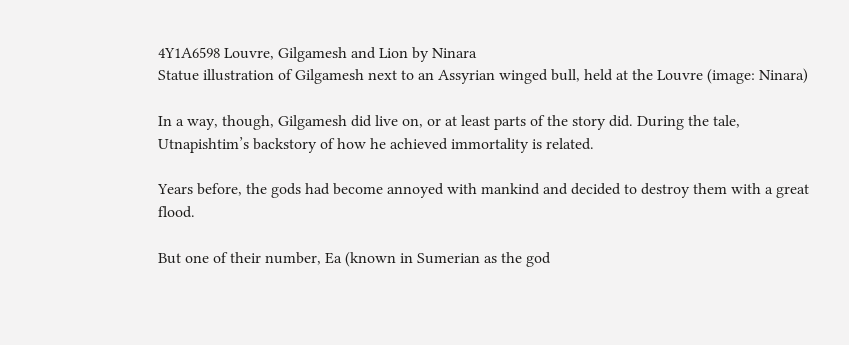4Y1A6598 Louvre, Gilgamesh and Lion by Ninara
Statue illustration of Gilgamesh next to an Assyrian winged bull, held at the Louvre (image: Ninara)

In a way, though, Gilgamesh did live on, or at least parts of the story did. During the tale, Utnapishtim’s backstory of how he achieved immortality is related.

Years before, the gods had become annoyed with mankind and decided to destroy them with a great flood.

But one of their number, Ea (known in Sumerian as the god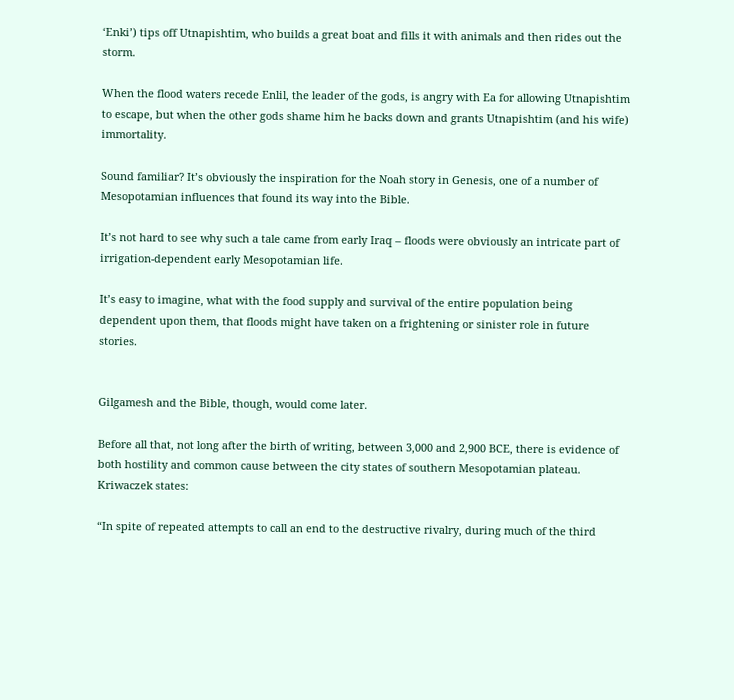‘Enki’) tips off Utnapishtim, who builds a great boat and fills it with animals and then rides out the storm.

When the flood waters recede Enlil, the leader of the gods, is angry with Ea for allowing Utnapishtim to escape, but when the other gods shame him he backs down and grants Utnapishtim (and his wife) immortality.

Sound familiar? It’s obviously the inspiration for the Noah story in Genesis, one of a number of Mesopotamian influences that found its way into the Bible.

It’s not hard to see why such a tale came from early Iraq – floods were obviously an intricate part of irrigation-dependent early Mesopotamian life.

It’s easy to imagine, what with the food supply and survival of the entire population being dependent upon them, that floods might have taken on a frightening or sinister role in future stories.


Gilgamesh and the Bible, though, would come later.

Before all that, not long after the birth of writing, between 3,000 and 2,900 BCE, there is evidence of both hostility and common cause between the city states of southern Mesopotamian plateau. Kriwaczek states:

“In spite of repeated attempts to call an end to the destructive rivalry, during much of the third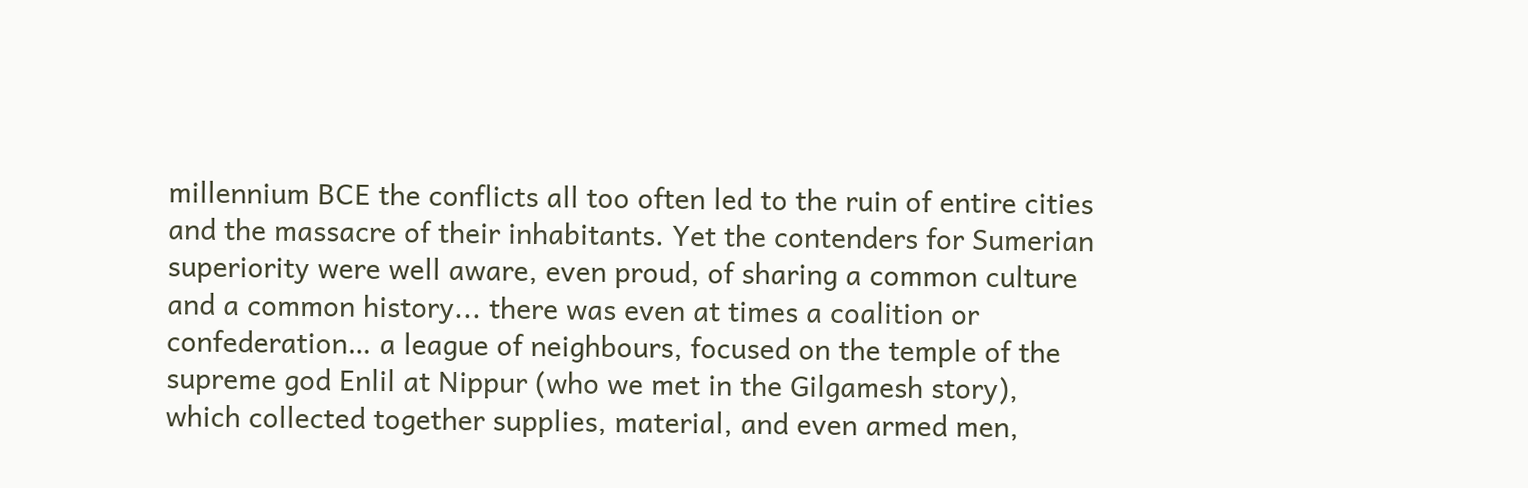millennium BCE the conflicts all too often led to the ruin of entire cities and the massacre of their inhabitants. Yet the contenders for Sumerian superiority were well aware, even proud, of sharing a common culture and a common history... there was even at times a coalition or confederation… a league of neighbours, focused on the temple of the supreme god Enlil at Nippur (who we met in the Gilgamesh story), which collected together supplies, material, and even armed men,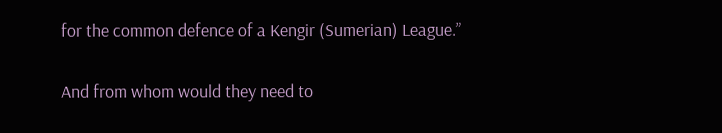for the common defence of a Kengir (Sumerian) League.”

And from whom would they need to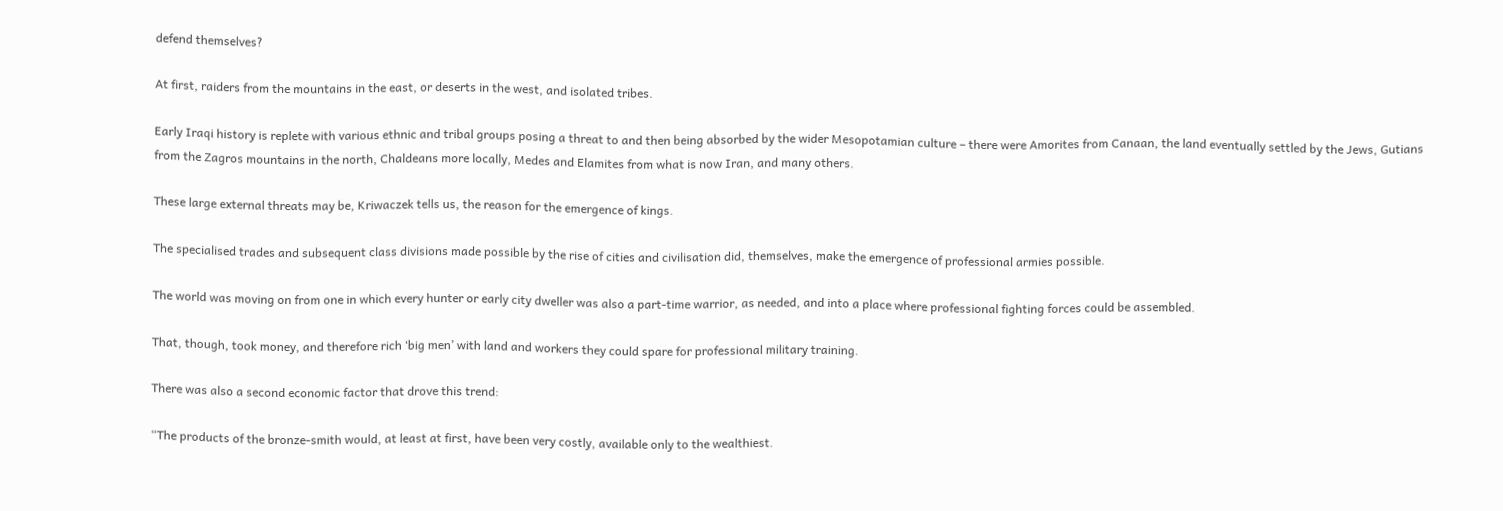defend themselves?

At first, raiders from the mountains in the east, or deserts in the west, and isolated tribes.

Early Iraqi history is replete with various ethnic and tribal groups posing a threat to and then being absorbed by the wider Mesopotamian culture – there were Amorites from Canaan, the land eventually settled by the Jews, Gutians from the Zagros mountains in the north, Chaldeans more locally, Medes and Elamites from what is now Iran, and many others.

These large external threats may be, Kriwaczek tells us, the reason for the emergence of kings.

The specialised trades and subsequent class divisions made possible by the rise of cities and civilisation did, themselves, make the emergence of professional armies possible.

The world was moving on from one in which every hunter or early city dweller was also a part-time warrior, as needed, and into a place where professional fighting forces could be assembled.

That, though, took money, and therefore rich ‘big men’ with land and workers they could spare for professional military training.

There was also a second economic factor that drove this trend:

“The products of the bronze-smith would, at least at first, have been very costly, available only to the wealthiest.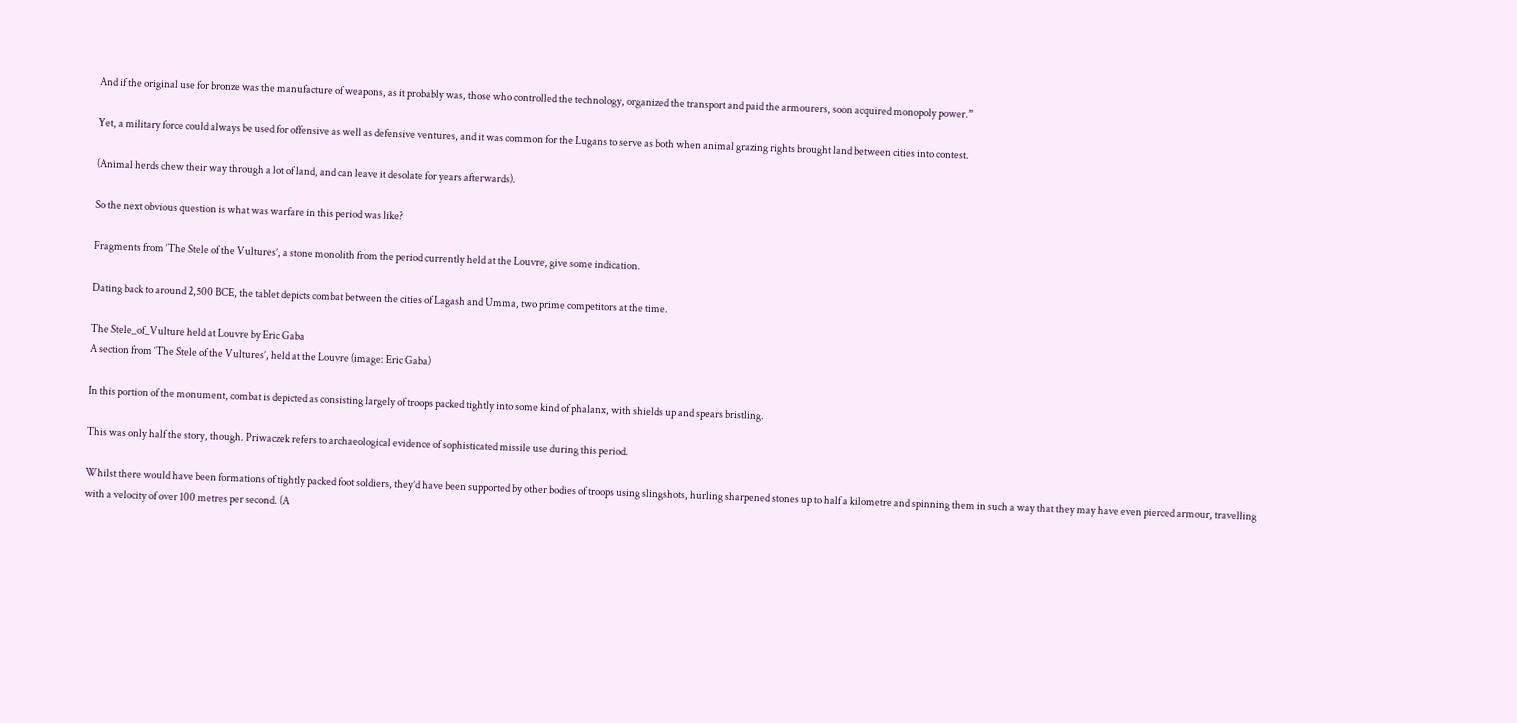And if the original use for bronze was the manufacture of weapons, as it probably was, those who controlled the technology, organized the transport and paid the armourers, soon acquired monopoly power.”

Yet, a military force could always be used for offensive as well as defensive ventures, and it was common for the Lugans to serve as both when animal grazing rights brought land between cities into contest.

(Animal herds chew their way through a lot of land, and can leave it desolate for years afterwards).

So the next obvious question is what was warfare in this period was like?

Fragments from ‘The Stele of the Vultures’, a stone monolith from the period currently held at the Louvre, give some indication.

Dating back to around 2,500 BCE, the tablet depicts combat between the cities of Lagash and Umma, two prime competitors at the time.

The Stele_of_Vulture held at Louvre by Eric Gaba
A section from ‘The Stele of the Vultures’, held at the Louvre (image: Eric Gaba)

In this portion of the monument, combat is depicted as consisting largely of troops packed tightly into some kind of phalanx, with shields up and spears bristling.

This was only half the story, though. Priwaczek refers to archaeological evidence of sophisticated missile use during this period.

Whilst there would have been formations of tightly packed foot soldiers, they’d have been supported by other bodies of troops using slingshots, hurling sharpened stones up to half a kilometre and spinning them in such a way that they may have even pierced armour, travelling with a velocity of over 100 metres per second. (A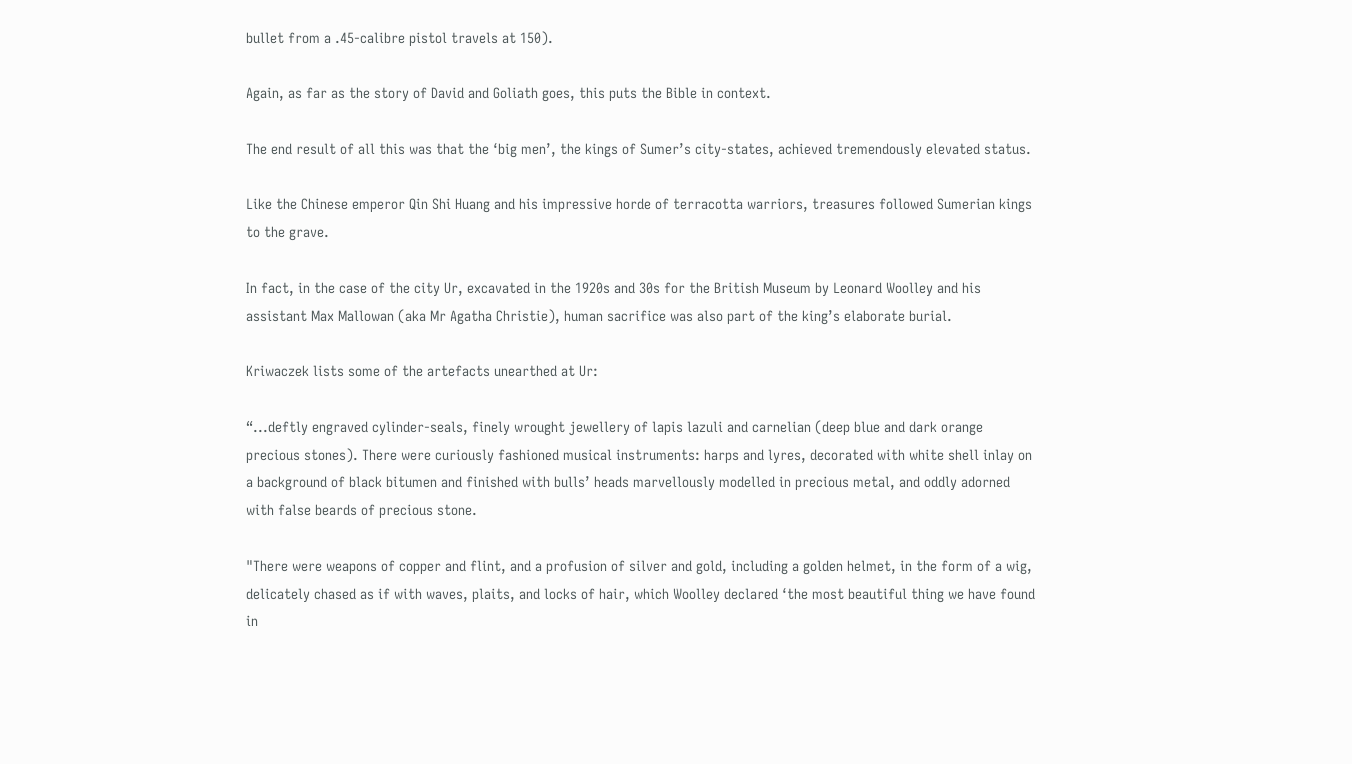bullet from a .45-calibre pistol travels at 150).

Again, as far as the story of David and Goliath goes, this puts the Bible in context.

The end result of all this was that the ‘big men’, the kings of Sumer’s city-states, achieved tremendously elevated status.

Like the Chinese emperor Qin Shi Huang and his impressive horde of terracotta warriors, treasures followed Sumerian kings to the grave.

In fact, in the case of the city Ur, excavated in the 1920s and 30s for the British Museum by Leonard Woolley and his assistant Max Mallowan (aka Mr Agatha Christie), human sacrifice was also part of the king’s elaborate burial.

Kriwaczek lists some of the artefacts unearthed at Ur:

“...deftly engraved cylinder-seals, finely wrought jewellery of lapis lazuli and carnelian (deep blue and dark orange precious stones). There were curiously fashioned musical instruments: harps and lyres, decorated with white shell inlay on a background of black bitumen and finished with bulls’ heads marvellously modelled in precious metal, and oddly adorned with false beards of precious stone.

"There were weapons of copper and flint, and a profusion of silver and gold, including a golden helmet, in the form of a wig, delicately chased as if with waves, plaits, and locks of hair, which Woolley declared ‘the most beautiful thing we have found in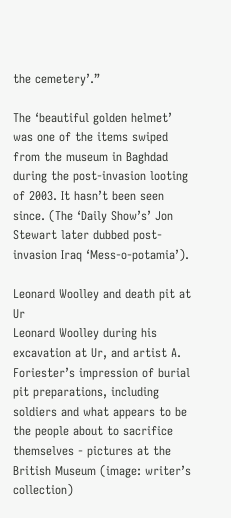the cemetery’.”

The ‘beautiful golden helmet’ was one of the items swiped from the museum in Baghdad during the post-invasion looting of 2003. It hasn’t been seen since. (The ‘Daily Show’s’ Jon Stewart later dubbed post-invasion Iraq ‘Mess-o-potamia’).

Leonard Woolley and death pit at Ur
Leonard Woolley during his excavation at Ur, and artist A. Foriester’s impression of burial pit preparations, including soldiers and what appears to be the people about to sacrifice themselves - pictures at the British Museum (image: writer’s collection)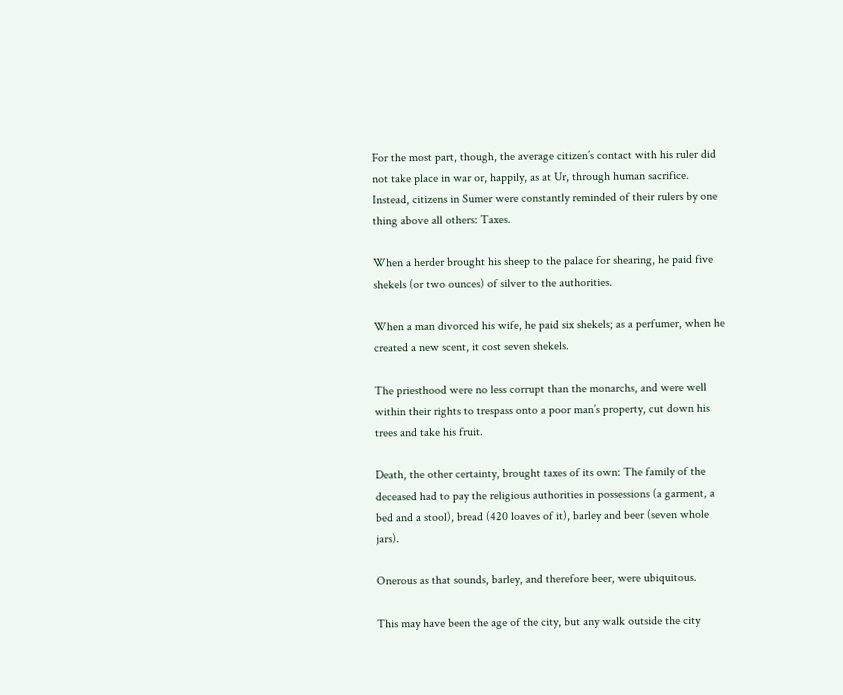For the most part, though, the average citizen’s contact with his ruler did not take place in war or, happily, as at Ur, through human sacrifice. Instead, citizens in Sumer were constantly reminded of their rulers by one thing above all others: Taxes.

When a herder brought his sheep to the palace for shearing, he paid five shekels (or two ounces) of silver to the authorities.

When a man divorced his wife, he paid six shekels; as a perfumer, when he created a new scent, it cost seven shekels.

The priesthood were no less corrupt than the monarchs, and were well within their rights to trespass onto a poor man’s property, cut down his trees and take his fruit.

Death, the other certainty, brought taxes of its own: The family of the deceased had to pay the religious authorities in possessions (a garment, a bed and a stool), bread (420 loaves of it), barley and beer (seven whole jars).

Onerous as that sounds, barley, and therefore beer, were ubiquitous.

This may have been the age of the city, but any walk outside the city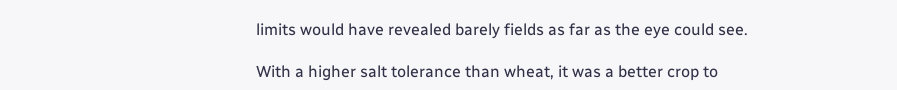limits would have revealed barely fields as far as the eye could see.

With a higher salt tolerance than wheat, it was a better crop to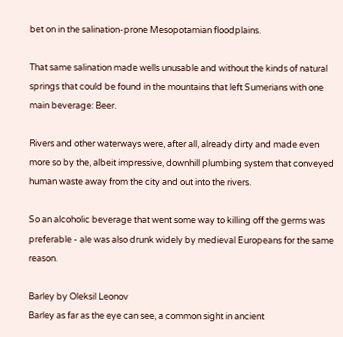bet on in the salination-prone Mesopotamian floodplains.

That same salination made wells unusable and without the kinds of natural springs that could be found in the mountains that left Sumerians with one main beverage: Beer.

Rivers and other waterways were, after all, already dirty and made even more so by the, albeit impressive, downhill plumbing system that conveyed human waste away from the city and out into the rivers.

So an alcoholic beverage that went some way to killing off the germs was preferable - ale was also drunk widely by medieval Europeans for the same reason.

Barley by Oleksil Leonov
Barley as far as the eye can see, a common sight in ancient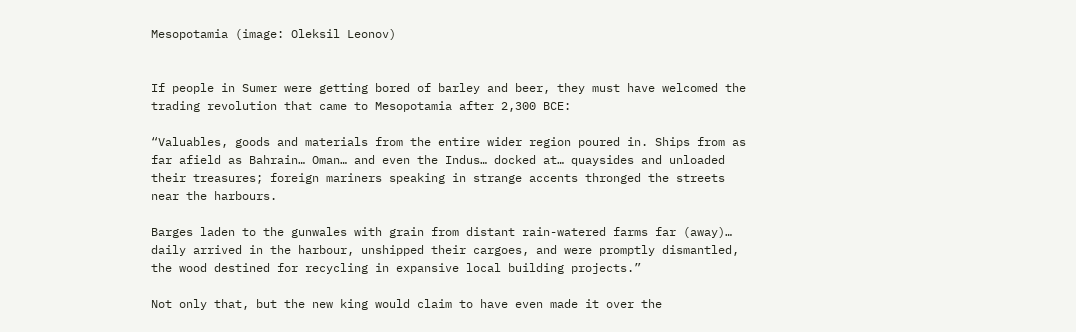Mesopotamia (image: Oleksil Leonov)


If people in Sumer were getting bored of barley and beer, they must have welcomed the trading revolution that came to Mesopotamia after 2,300 BCE:

“Valuables, goods and materials from the entire wider region poured in. Ships from as far afield as Bahrain… Oman… and even the Indus… docked at… quaysides and unloaded their treasures; foreign mariners speaking in strange accents thronged the streets near the harbours.

Barges laden to the gunwales with grain from distant rain-watered farms far (away)… daily arrived in the harbour, unshipped their cargoes, and were promptly dismantled, the wood destined for recycling in expansive local building projects.”

Not only that, but the new king would claim to have even made it over the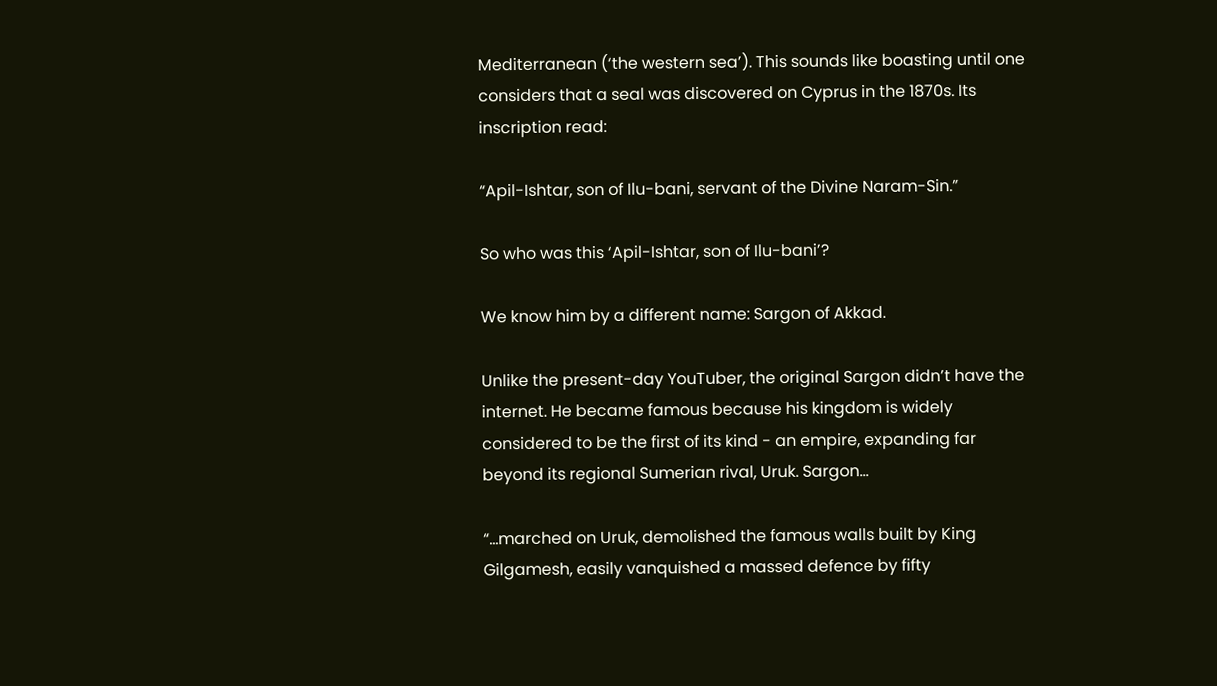Mediterranean (‘the western sea’). This sounds like boasting until one considers that a seal was discovered on Cyprus in the 1870s. Its inscription read:

“Apil-Ishtar, son of Ilu-bani, servant of the Divine Naram-Sin.”

So who was this ‘Apil-Ishtar, son of Ilu-bani’?

We know him by a different name: Sargon of Akkad.

Unlike the present-day YouTuber, the original Sargon didn’t have the internet. He became famous because his kingdom is widely considered to be the first of its kind - an empire, expanding far beyond its regional Sumerian rival, Uruk. Sargon…

“…marched on Uruk, demolished the famous walls built by King Gilgamesh, easily vanquished a massed defence by fifty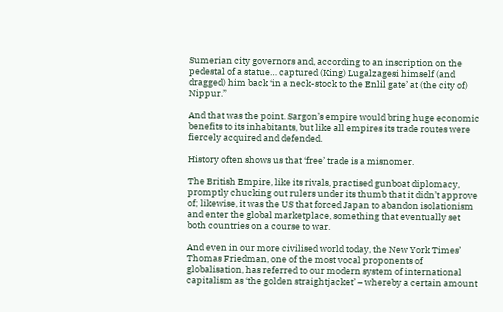Sumerian city governors and, according to an inscription on the pedestal of a statue… captured (King) Lugalzagesi himself (and dragged) him back ‘in a neck-stock to the Enlil gate’ at (the city of) Nippur.”

And that was the point. Sargon’s empire would bring huge economic benefits to its inhabitants, but like all empires its trade routes were fiercely acquired and defended.

History often shows us that ‘free’ trade is a misnomer.

The British Empire, like its rivals, practised gunboat diplomacy, promptly chucking out rulers under its thumb that it didn’t approve of; likewise, it was the US that forced Japan to abandon isolationism and enter the global marketplace, something that eventually set both countries on a course to war.

And even in our more civilised world today, the New York Times’ Thomas Friedman, one of the most vocal proponents of globalisation, has referred to our modern system of international capitalism as ‘the golden straightjacket’ – whereby a certain amount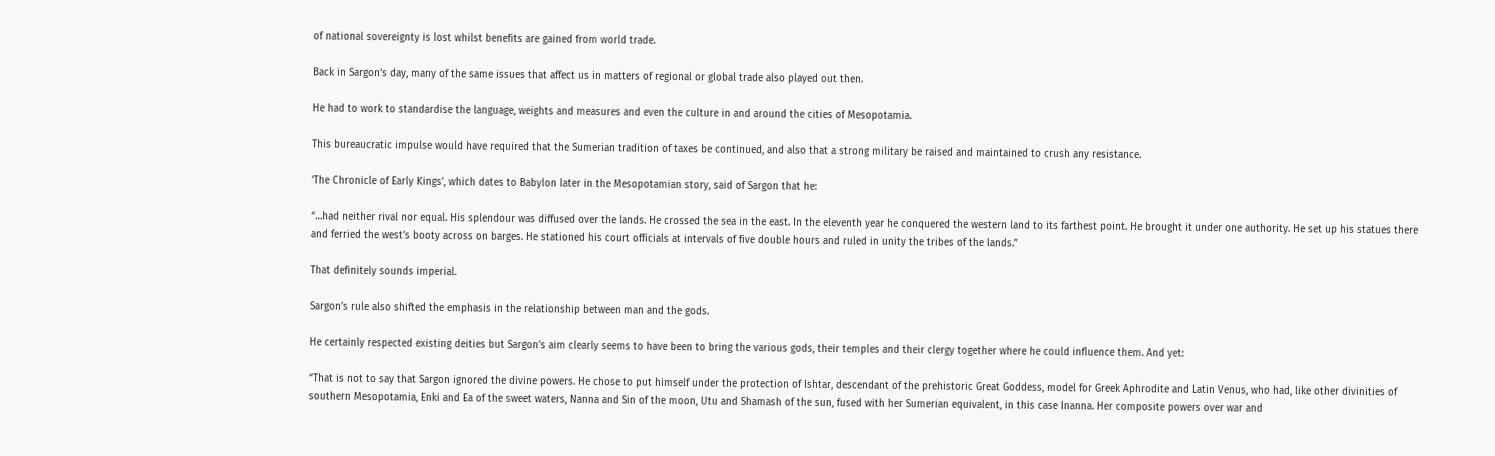of national sovereignty is lost whilst benefits are gained from world trade.

Back in Sargon’s day, many of the same issues that affect us in matters of regional or global trade also played out then.

He had to work to standardise the language, weights and measures and even the culture in and around the cities of Mesopotamia.

This bureaucratic impulse would have required that the Sumerian tradition of taxes be continued, and also that a strong military be raised and maintained to crush any resistance.

‘The Chronicle of Early Kings’, which dates to Babylon later in the Mesopotamian story, said of Sargon that he:

“…had neither rival nor equal. His splendour was diffused over the lands. He crossed the sea in the east. In the eleventh year he conquered the western land to its farthest point. He brought it under one authority. He set up his statues there and ferried the west’s booty across on barges. He stationed his court officials at intervals of five double hours and ruled in unity the tribes of the lands.”

That definitely sounds imperial.

Sargon’s rule also shifted the emphasis in the relationship between man and the gods.

He certainly respected existing deities but Sargon’s aim clearly seems to have been to bring the various gods, their temples and their clergy together where he could influence them. And yet:

“That is not to say that Sargon ignored the divine powers. He chose to put himself under the protection of Ishtar, descendant of the prehistoric Great Goddess, model for Greek Aphrodite and Latin Venus, who had, like other divinities of southern Mesopotamia, Enki and Ea of the sweet waters, Nanna and Sin of the moon, Utu and Shamash of the sun, fused with her Sumerian equivalent, in this case Inanna. Her composite powers over war and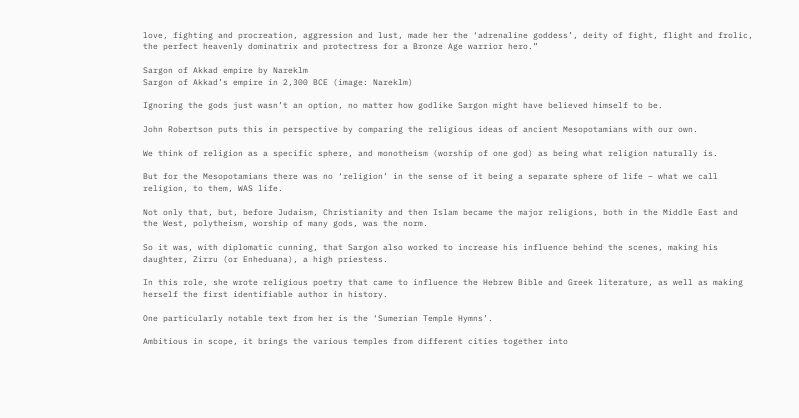love, fighting and procreation, aggression and lust, made her the ‘adrenaline goddess’, deity of fight, flight and frolic, the perfect heavenly dominatrix and protectress for a Bronze Age warrior hero.”

Sargon of Akkad empire by Nareklm
Sargon of Akkad’s empire in 2,300 BCE (image: Nareklm)

Ignoring the gods just wasn’t an option, no matter how godlike Sargon might have believed himself to be.

John Robertson puts this in perspective by comparing the religious ideas of ancient Mesopotamians with our own.

We think of religion as a specific sphere, and monotheism (worship of one god) as being what religion naturally is.

But for the Mesopotamians there was no ‘religion’ in the sense of it being a separate sphere of life – what we call religion, to them, WAS life.

Not only that, but, before Judaism, Christianity and then Islam became the major religions, both in the Middle East and the West, polytheism, worship of many gods, was the norm.

So it was, with diplomatic cunning, that Sargon also worked to increase his influence behind the scenes, making his daughter, Zirru (or Enheduana), a high priestess.

In this role, she wrote religious poetry that came to influence the Hebrew Bible and Greek literature, as well as making herself the first identifiable author in history.

One particularly notable text from her is the ‘Sumerian Temple Hymns’.

Ambitious in scope, it brings the various temples from different cities together into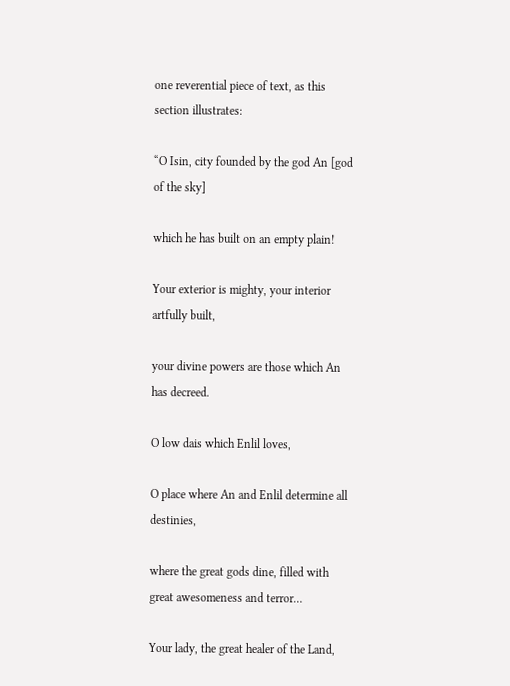one reverential piece of text, as this section illustrates:

“O Isin, city founded by the god An [god of the sky]

which he has built on an empty plain!

Your exterior is mighty, your interior artfully built,

your divine powers are those which An has decreed.

O low dais which Enlil loves,

O place where An and Enlil determine all destinies,

where the great gods dine, filled with great awesomeness and terror…

Your lady, the great healer of the Land,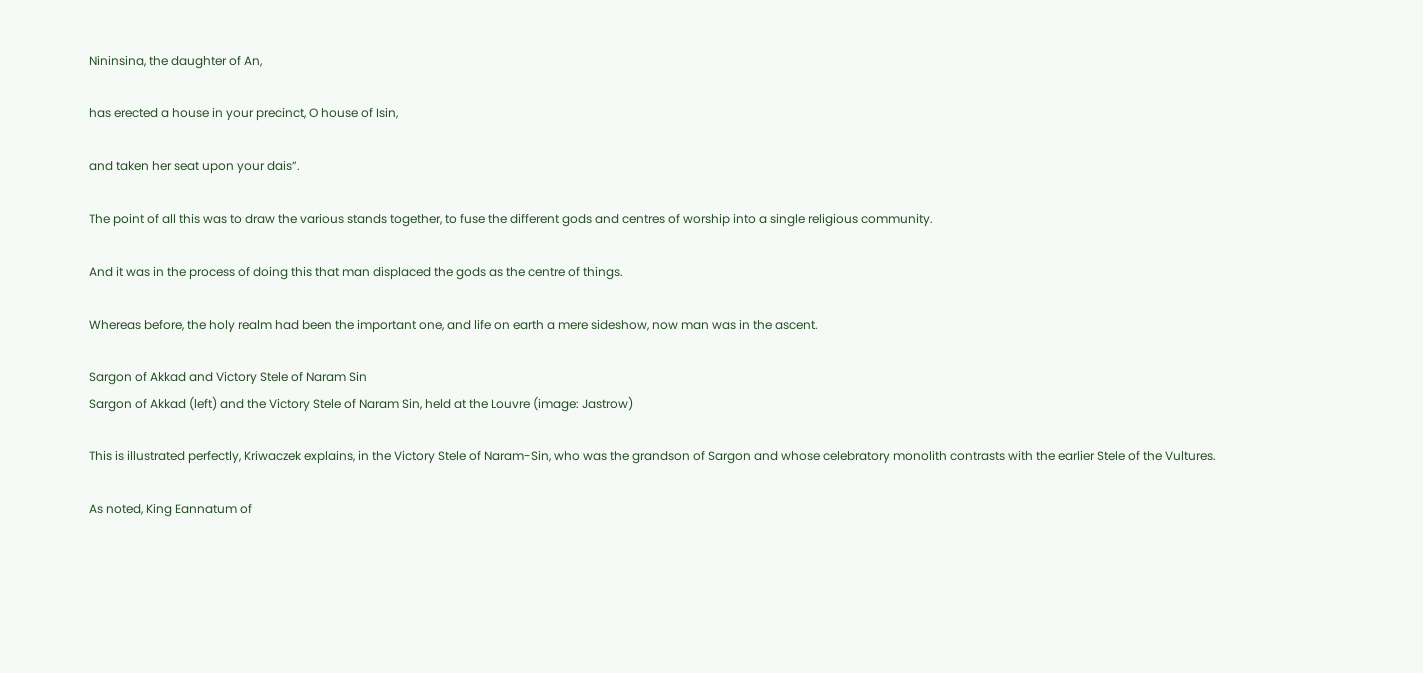Nininsina, the daughter of An,

has erected a house in your precinct, O house of Isin,

and taken her seat upon your dais”.

The point of all this was to draw the various stands together, to fuse the different gods and centres of worship into a single religious community.

And it was in the process of doing this that man displaced the gods as the centre of things.

Whereas before, the holy realm had been the important one, and life on earth a mere sideshow, now man was in the ascent.

Sargon of Akkad and Victory Stele of Naram Sin
Sargon of Akkad (left) and the Victory Stele of Naram Sin, held at the Louvre (image: Jastrow)

This is illustrated perfectly, Kriwaczek explains, in the Victory Stele of Naram-Sin, who was the grandson of Sargon and whose celebratory monolith contrasts with the earlier Stele of the Vultures.

As noted, King Eannatum of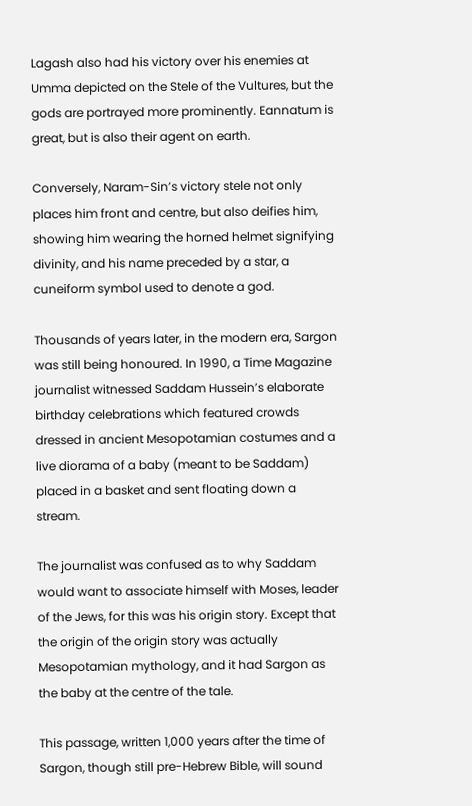Lagash also had his victory over his enemies at Umma depicted on the Stele of the Vultures, but the gods are portrayed more prominently. Eannatum is great, but is also their agent on earth.

Conversely, Naram-Sin’s victory stele not only places him front and centre, but also deifies him, showing him wearing the horned helmet signifying divinity, and his name preceded by a star, a cuneiform symbol used to denote a god.

Thousands of years later, in the modern era, Sargon was still being honoured. In 1990, a Time Magazine journalist witnessed Saddam Hussein’s elaborate birthday celebrations which featured crowds dressed in ancient Mesopotamian costumes and a live diorama of a baby (meant to be Saddam) placed in a basket and sent floating down a stream.

The journalist was confused as to why Saddam would want to associate himself with Moses, leader of the Jews, for this was his origin story. Except that the origin of the origin story was actually Mesopotamian mythology, and it had Sargon as the baby at the centre of the tale.

This passage, written 1,000 years after the time of Sargon, though still pre-Hebrew Bible, will sound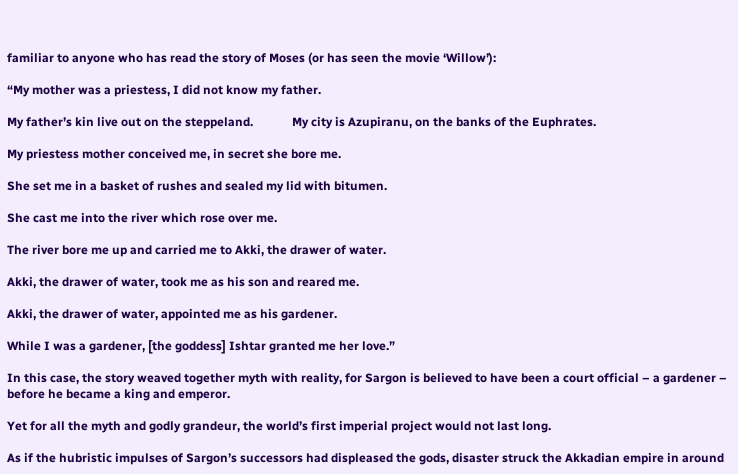familiar to anyone who has read the story of Moses (or has seen the movie ‘Willow’):

“My mother was a priestess, I did not know my father.

My father’s kin live out on the steppeland.             My city is Azupiranu, on the banks of the Euphrates.

My priestess mother conceived me, in secret she bore me.

She set me in a basket of rushes and sealed my lid with bitumen.

She cast me into the river which rose over me.

The river bore me up and carried me to Akki, the drawer of water.

Akki, the drawer of water, took me as his son and reared me.

Akki, the drawer of water, appointed me as his gardener.

While I was a gardener, [the goddess] Ishtar granted me her love.”

In this case, the story weaved together myth with reality, for Sargon is believed to have been a court official – a gardener – before he became a king and emperor.

Yet for all the myth and godly grandeur, the world’s first imperial project would not last long.

As if the hubristic impulses of Sargon’s successors had displeased the gods, disaster struck the Akkadian empire in around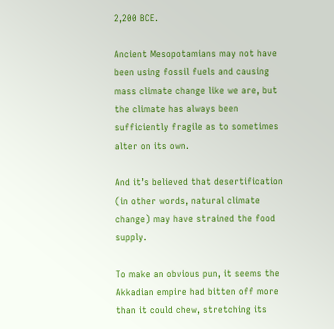2,200 BCE.

Ancient Mesopotamians may not have been using fossil fuels and causing mass climate change like we are, but the climate has always been sufficiently fragile as to sometimes alter on its own.

And it’s believed that desertification (in other words, natural climate change) may have strained the food supply.

To make an obvious pun, it seems the Akkadian empire had bitten off more than it could chew, stretching its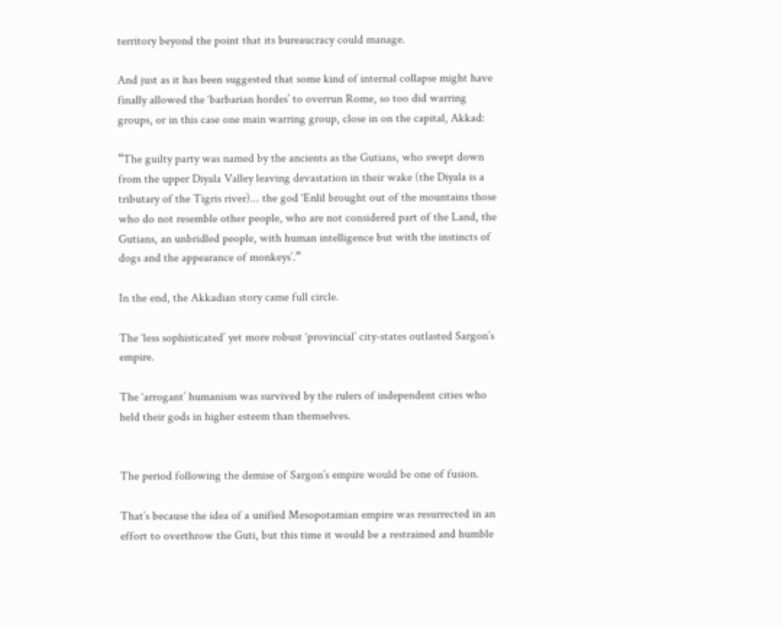territory beyond the point that its bureaucracy could manage.

And just as it has been suggested that some kind of internal collapse might have finally allowed the ‘barbarian hordes’ to overrun Rome, so too did warring groups, or in this case one main warring group, close in on the capital, Akkad:

“The guilty party was named by the ancients as the Gutians, who swept down from the upper Diyala Valley leaving devastation in their wake (the Diyala is a tributary of the Tigris river)... the god ‘Enlil brought out of the mountains those who do not resemble other people, who are not considered part of the Land, the Gutians, an unbridled people, with human intelligence but with the instincts of dogs and the appearance of monkeys’.”

In the end, the Akkadian story came full circle.

The ‘less sophisticated’ yet more robust ‘provincial’ city-states outlasted Sargon’s empire.

The ‘arrogant’ humanism was survived by the rulers of independent cities who held their gods in higher esteem than themselves.


The period following the demise of Sargon’s empire would be one of fusion.

That’s because the idea of a unified Mesopotamian empire was resurrected in an effort to overthrow the Guti, but this time it would be a restrained and humble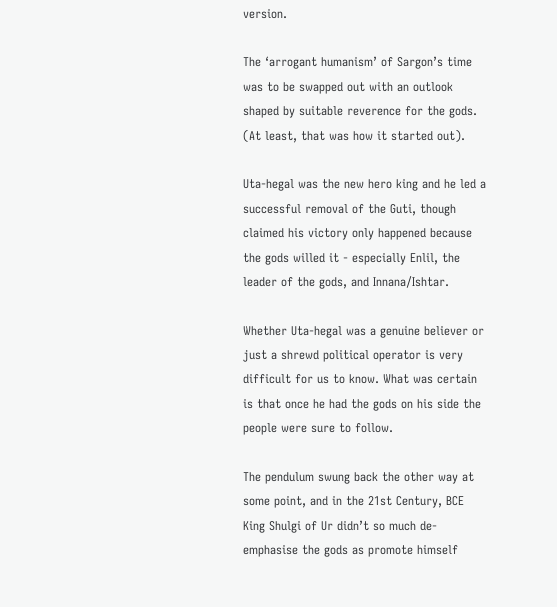version.

The ‘arrogant humanism’ of Sargon’s time was to be swapped out with an outlook shaped by suitable reverence for the gods. (At least, that was how it started out).

Uta-hegal was the new hero king and he led a successful removal of the Guti, though claimed his victory only happened because the gods willed it - especially Enlil, the leader of the gods, and Innana/Ishtar.

Whether Uta-hegal was a genuine believer or just a shrewd political operator is very difficult for us to know. What was certain is that once he had the gods on his side the people were sure to follow.

The pendulum swung back the other way at some point, and in the 21st Century, BCE King Shulgi of Ur didn’t so much de-emphasise the gods as promote himself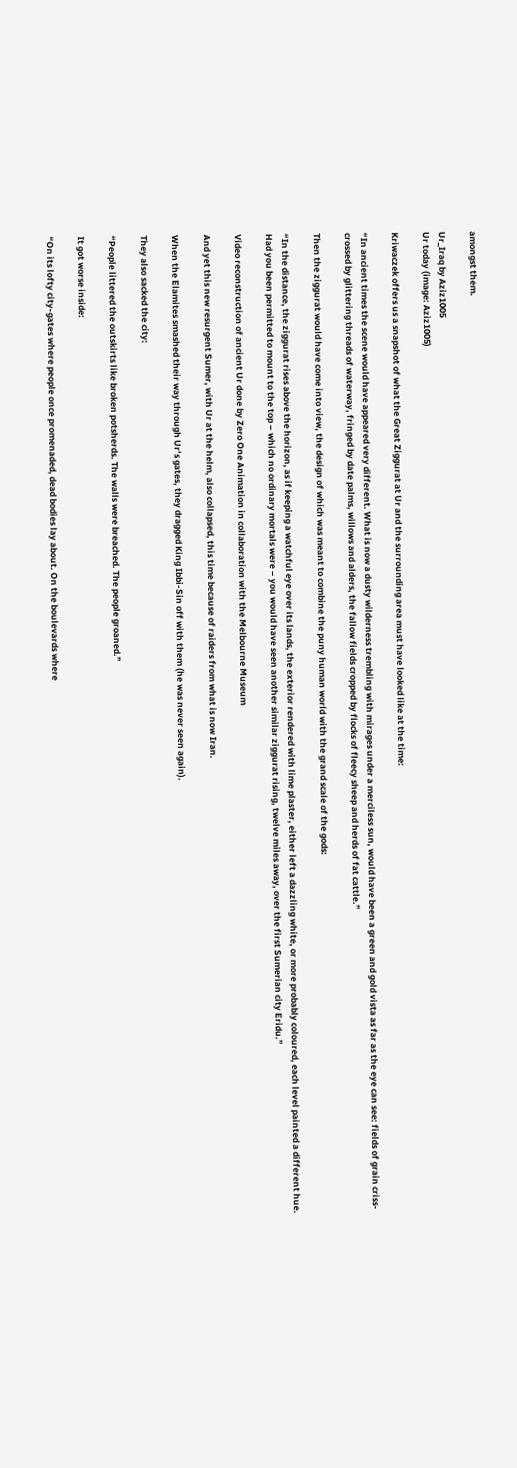amongst them.

Ur_Iraq by Aziz1005
Ur today (image: Aziz1005)

Kriwaczek offers us a snapshot of what the Great Ziggurat at Ur and the surrounding area must have looked like at the time:

“In ancient times the scene would have appeared very different. What is now a dusty wilderness trembling with mirages under a merciless sun, would have been a green and gold vista as far as the eye can see: fields of grain criss-crossed by glittering threads of waterway, fringed by date palms, willows and alders, the fallow fields cropped by flocks of fleecy sheep and herds of fat cattle.”

Then the ziggurat would have come into view, the design of which was meant to combine the puny human world with the grand scale of the gods:

“In the distance, the ziggurat rises above the horizon, as if keeping a watchful eye over its lands, the exterior rendered with lime plaster, either left a dazzling white, or more probably coloured, each level painted a different hue. Had you been permitted to mount to the top – which no ordinary mortals were – you would have seen another similar ziggurat rising, twelve miles away, over the first Sumerian city Eridu.”

Video reconstruction of ancient Ur done by Zero One Animation in collaboration with the Melbourne Museum

And yet this new resurgent Sumer, with Ur at the helm, also collapsed, this time because of raiders from what is now Iran.

When the Elamites smashed their way through Ur’s gates, they dragged King Ibbi-Sin off with them (he was never seen again).

They also sacked the city:

“People littered the outskirts like broken potsherds. The walls were breached. The people groaned.”

It got worse inside:

“On its lofty city-gates where people once promenaded, dead bodies lay about. On the boulevards where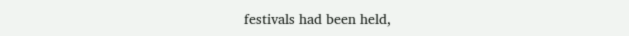festivals had been held,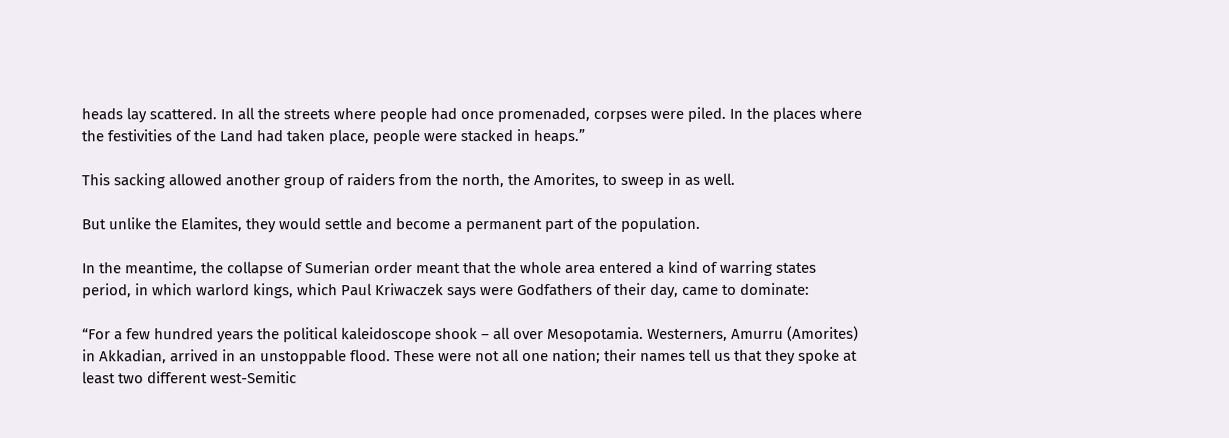heads lay scattered. In all the streets where people had once promenaded, corpses were piled. In the places where the festivities of the Land had taken place, people were stacked in heaps.”

This sacking allowed another group of raiders from the north, the Amorites, to sweep in as well.

But unlike the Elamites, they would settle and become a permanent part of the population.

In the meantime, the collapse of Sumerian order meant that the whole area entered a kind of warring states period, in which warlord kings, which Paul Kriwaczek says were Godfathers of their day, came to dominate:

“For a few hundred years the political kaleidoscope shook – all over Mesopotamia. Westerners, Amurru (Amorites) in Akkadian, arrived in an unstoppable flood. These were not all one nation; their names tell us that they spoke at least two different west-Semitic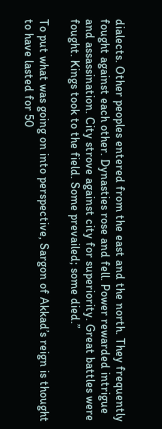dialects. Other peoples entered from the east and the north. They frequently fought against each other. Dynasties rose and fell. Power rewarded intrigue and assassination. City strove against city for superiority. Great battles were fought. Kings took to the field. Some prevailed; some died.”

To put what was going on into perspective, Sargon of Akkad’s reign is thought to have lasted for 50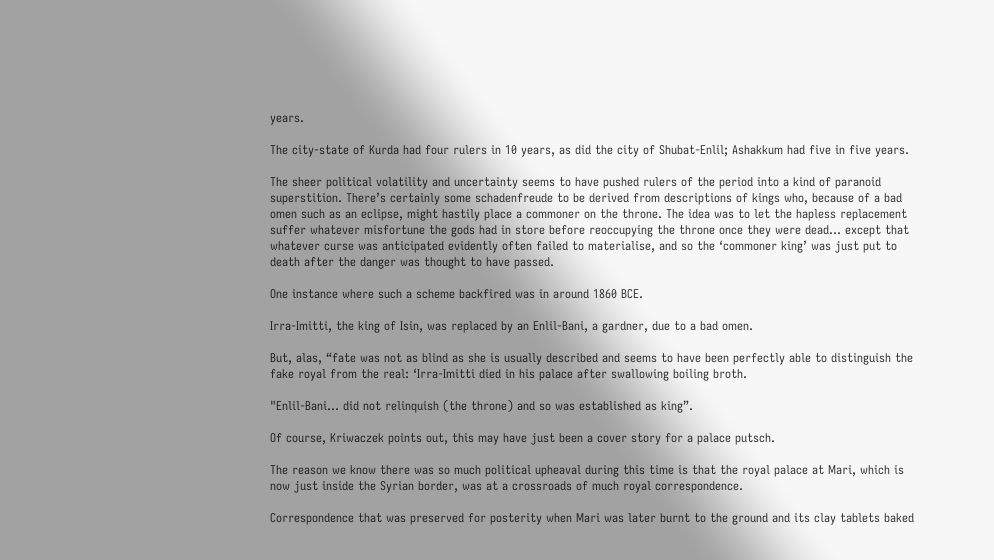years.

The city-state of Kurda had four rulers in 10 years, as did the city of Shubat-Enlil; Ashakkum had five in five years.

The sheer political volatility and uncertainty seems to have pushed rulers of the period into a kind of paranoid superstition. There’s certainly some schadenfreude to be derived from descriptions of kings who, because of a bad omen such as an eclipse, might hastily place a commoner on the throne. The idea was to let the hapless replacement suffer whatever misfortune the gods had in store before reoccupying the throne once they were dead… except that whatever curse was anticipated evidently often failed to materialise, and so the ‘commoner king’ was just put to death after the danger was thought to have passed.

One instance where such a scheme backfired was in around 1860 BCE.

Irra-Imitti, the king of Isin, was replaced by an Enlil-Bani, a gardner, due to a bad omen.

But, alas, “fate was not as blind as she is usually described and seems to have been perfectly able to distinguish the fake royal from the real: ‘Irra-Imitti died in his palace after swallowing boiling broth.

"Enlil-Bani… did not relinquish (the throne) and so was established as king”.

Of course, Kriwaczek points out, this may have just been a cover story for a palace putsch.

The reason we know there was so much political upheaval during this time is that the royal palace at Mari, which is now just inside the Syrian border, was at a crossroads of much royal correspondence.

Correspondence that was preserved for posterity when Mari was later burnt to the ground and its clay tablets baked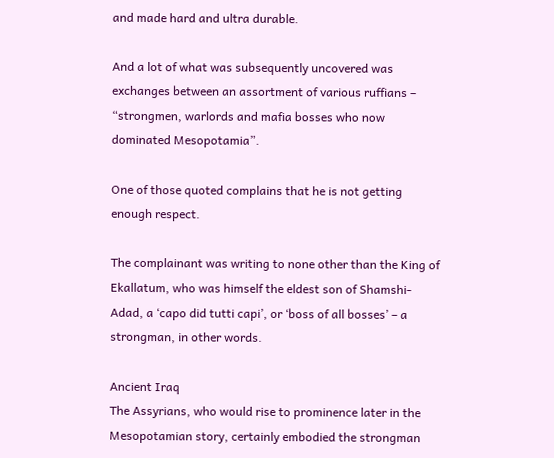and made hard and ultra durable.

And a lot of what was subsequently uncovered was exchanges between an assortment of various ruffians – “strongmen, warlords and mafia bosses who now dominated Mesopotamia”.

One of those quoted complains that he is not getting enough respect.

The complainant was writing to none other than the King of Ekallatum, who was himself the eldest son of Shamshi-Adad, a ‘capo did tutti capi’, or ‘boss of all bosses’ – a strongman, in other words.

Ancient Iraq
The Assyrians, who would rise to prominence later in the Mesopotamian story, certainly embodied the strongman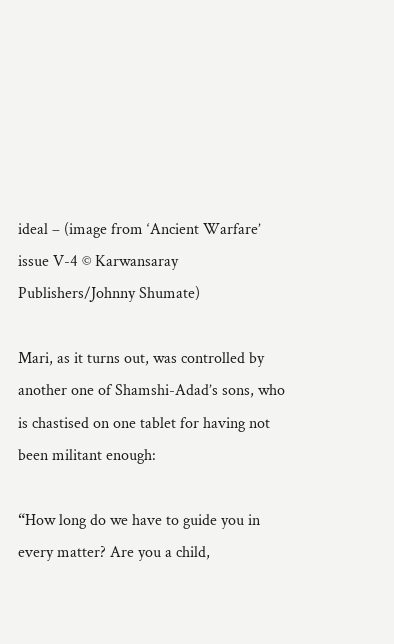ideal – (image from ‘Ancient Warfare’ issue V-4 © Karwansaray Publishers/Johnny Shumate)

Mari, as it turns out, was controlled by another one of Shamshi-Adad’s sons, who is chastised on one tablet for having not been militant enough:

“How long do we have to guide you in every matter? Are you a child,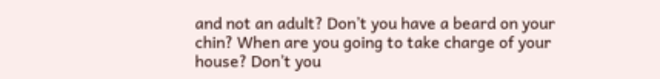and not an adult? Don’t you have a beard on your chin? When are you going to take charge of your house? Don’t you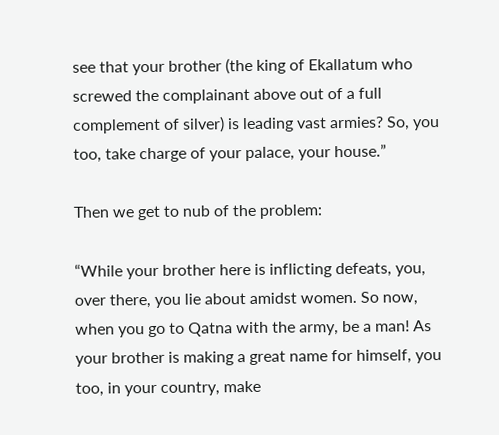see that your brother (the king of Ekallatum who screwed the complainant above out of a full complement of silver) is leading vast armies? So, you too, take charge of your palace, your house.”

Then we get to nub of the problem:

“While your brother here is inflicting defeats, you, over there, you lie about amidst women. So now, when you go to Qatna with the army, be a man! As your brother is making a great name for himself, you too, in your country, make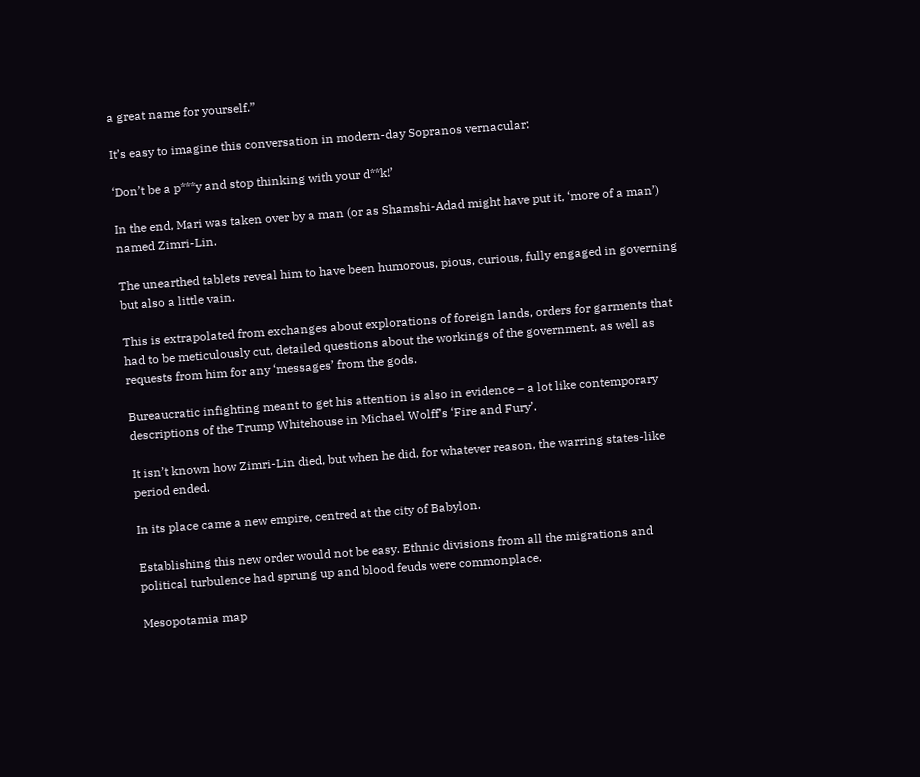a great name for yourself.”

It’s easy to imagine this conversation in modern-day Sopranos vernacular:

‘Don’t be a p***y and stop thinking with your d**k!’

In the end, Mari was taken over by a man (or as Shamshi-Adad might have put it, ‘more of a man’) named Zimri-Lin.

The unearthed tablets reveal him to have been humorous, pious, curious, fully engaged in governing but also a little vain.

This is extrapolated from exchanges about explorations of foreign lands, orders for garments that had to be meticulously cut, detailed questions about the workings of the government, as well as requests from him for any ‘messages’ from the gods.

Bureaucratic infighting meant to get his attention is also in evidence – a lot like contemporary descriptions of the Trump Whitehouse in Michael Wolff’s ‘Fire and Fury’.

It isn’t known how Zimri-Lin died, but when he did, for whatever reason, the warring states-like period ended.

In its place came a new empire, centred at the city of Babylon.

Establishing this new order would not be easy. Ethnic divisions from all the migrations and political turbulence had sprung up and blood feuds were commonplace.

Mesopotamia map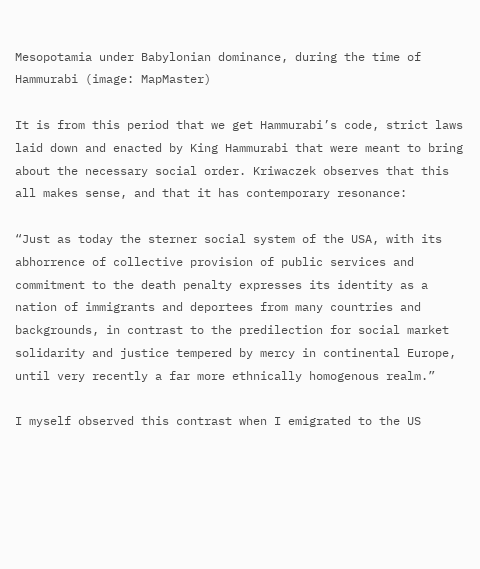Mesopotamia under Babylonian dominance, during the time of Hammurabi (image: MapMaster)

It is from this period that we get Hammurabi’s code, strict laws laid down and enacted by King Hammurabi that were meant to bring about the necessary social order. Kriwaczek observes that this all makes sense, and that it has contemporary resonance:

“Just as today the sterner social system of the USA, with its abhorrence of collective provision of public services and commitment to the death penalty expresses its identity as a nation of immigrants and deportees from many countries and backgrounds, in contrast to the predilection for social market solidarity and justice tempered by mercy in continental Europe, until very recently a far more ethnically homogenous realm.”

I myself observed this contrast when I emigrated to the US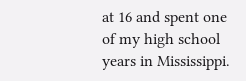at 16 and spent one of my high school years in Mississippi.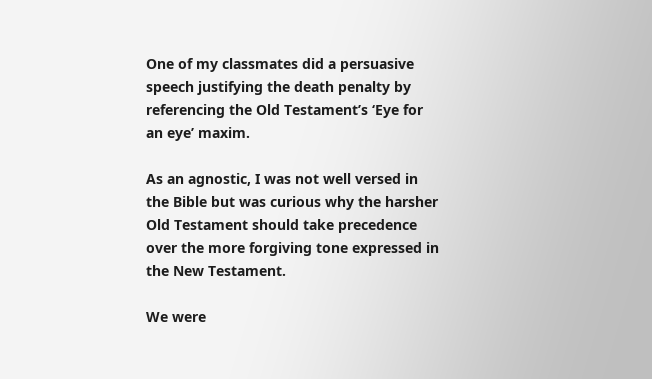One of my classmates did a persuasive speech justifying the death penalty by referencing the Old Testament’s ‘Eye for an eye’ maxim.

As an agnostic, I was not well versed in the Bible but was curious why the harsher Old Testament should take precedence over the more forgiving tone expressed in the New Testament.

We were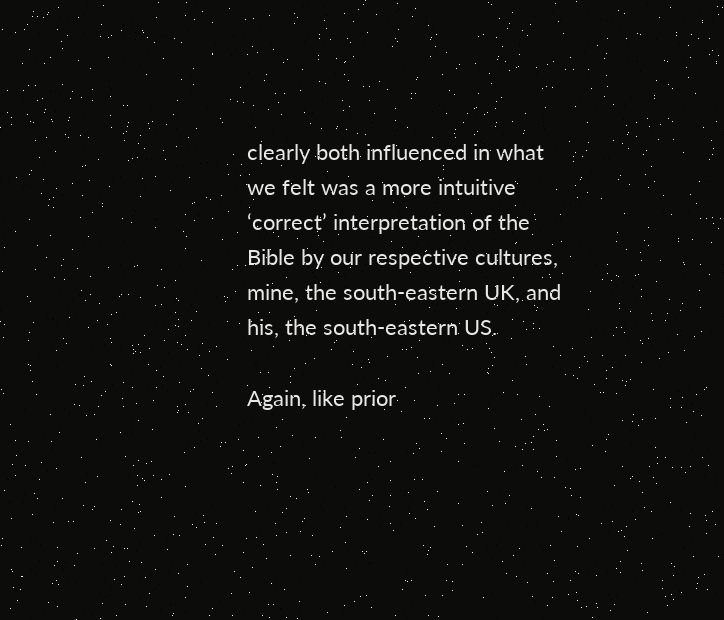clearly both influenced in what we felt was a more intuitive ‘correct’ interpretation of the Bible by our respective cultures, mine, the south-eastern UK, and his, the south-eastern US.

Again, like prior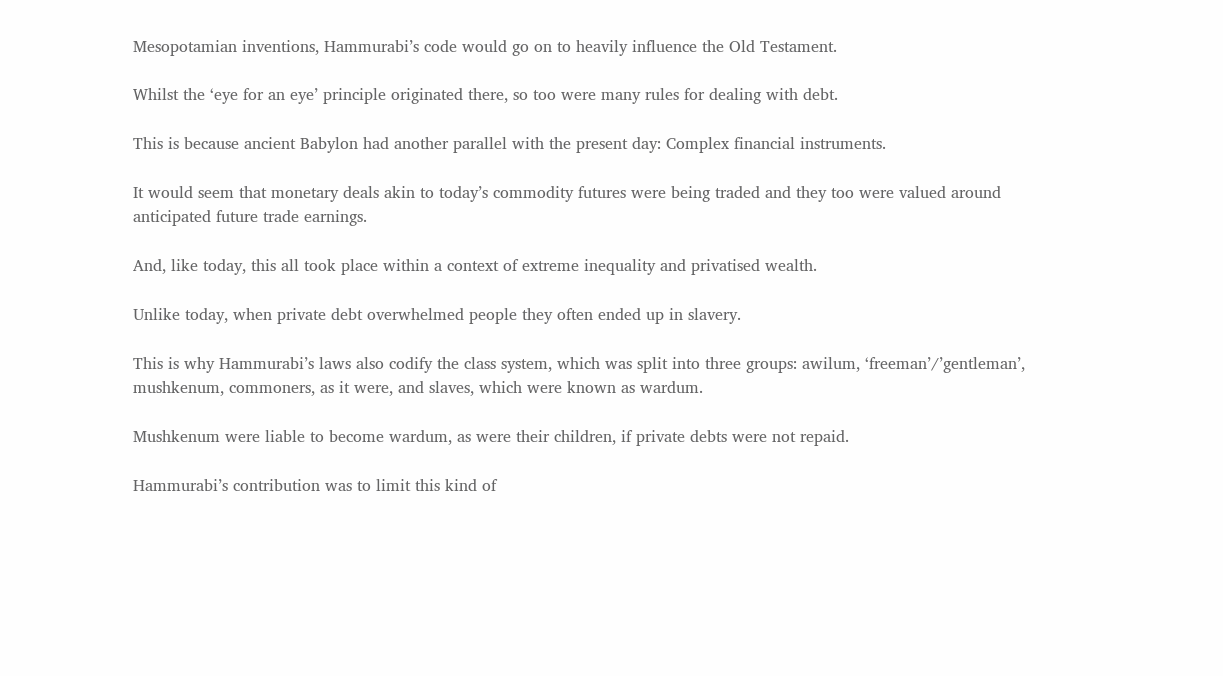Mesopotamian inventions, Hammurabi’s code would go on to heavily influence the Old Testament.

Whilst the ‘eye for an eye’ principle originated there, so too were many rules for dealing with debt.

This is because ancient Babylon had another parallel with the present day: Complex financial instruments.

It would seem that monetary deals akin to today’s commodity futures were being traded and they too were valued around anticipated future trade earnings.

And, like today, this all took place within a context of extreme inequality and privatised wealth.

Unlike today, when private debt overwhelmed people they often ended up in slavery.

This is why Hammurabi’s laws also codify the class system, which was split into three groups: awilum, ‘freeman’/’gentleman’, mushkenum, commoners, as it were, and slaves, which were known as wardum.

Mushkenum were liable to become wardum, as were their children, if private debts were not repaid.

Hammurabi’s contribution was to limit this kind of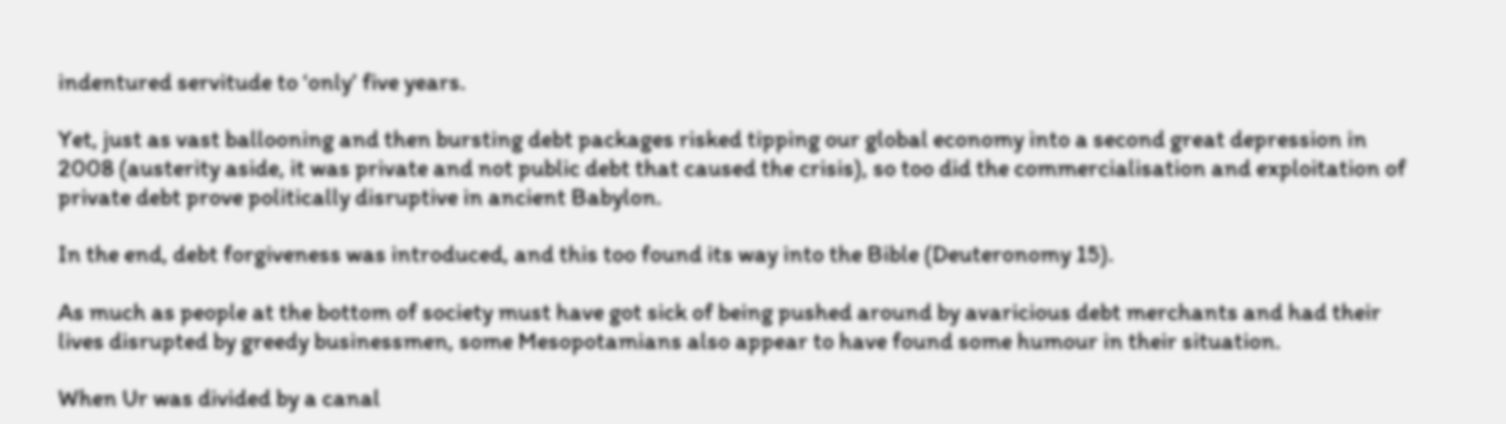indentured servitude to ‘only’ five years.

Yet, just as vast ballooning and then bursting debt packages risked tipping our global economy into a second great depression in 2008 (austerity aside, it was private and not public debt that caused the crisis), so too did the commercialisation and exploitation of private debt prove politically disruptive in ancient Babylon.

In the end, debt forgiveness was introduced, and this too found its way into the Bible (Deuteronomy 15).

As much as people at the bottom of society must have got sick of being pushed around by avaricious debt merchants and had their lives disrupted by greedy businessmen, some Mesopotamians also appear to have found some humour in their situation.

When Ur was divided by a canal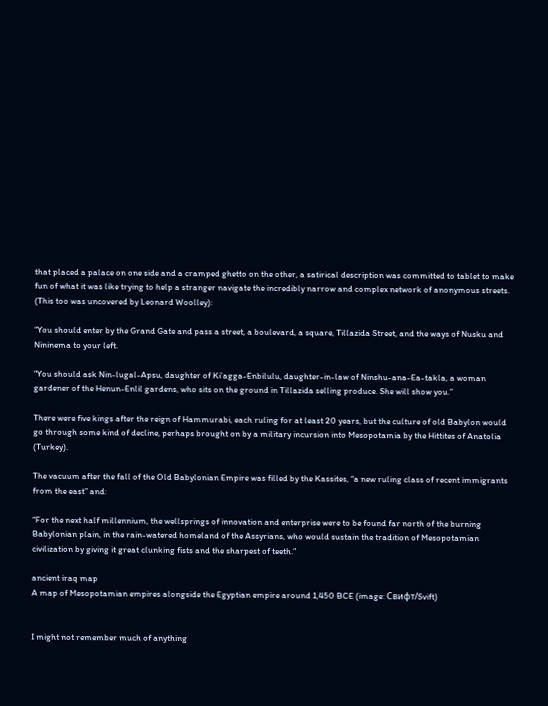that placed a palace on one side and a cramped ghetto on the other, a satirical description was committed to tablet to make fun of what it was like trying to help a stranger navigate the incredibly narrow and complex network of anonymous streets. (This too was uncovered by Leonard Woolley):

“You should enter by the Grand Gate and pass a street, a boulevard, a square, Tillazida Street, and the ways of Nusku and Nininema to your left.

"You should ask Nin-lugal-Apsu, daughter of Ki’agga-Enbilulu, daughter-in-law of Ninshu-ana-Ea-takla, a woman gardener of the Henun-Enlil gardens, who sits on the ground in Tillazida selling produce. She will show you.”

There were five kings after the reign of Hammurabi, each ruling for at least 20 years, but the culture of old Babylon would go through some kind of decline, perhaps brought on by a military incursion into Mesopotamia by the Hittites of Anatolia (Turkey).

The vacuum after the fall of the Old Babylonian Empire was filled by the Kassites, “a new ruling class of recent immigrants from the east” and:

“For the next half millennium, the wellsprings of innovation and enterprise were to be found far north of the burning Babylonian plain, in the rain-watered homeland of the Assyrians, who would sustain the tradition of Mesopotamian civilization by giving it great clunking fists and the sharpest of teeth.”

ancient iraq map
A map of Mesopotamian empires alongside the Egyptian empire around 1,450 BCE (image: Свифт/Svift)


I might not remember much of anything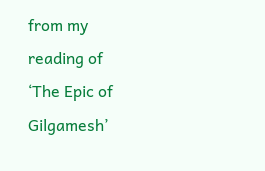from my reading of ‘The Epic of Gilgamesh’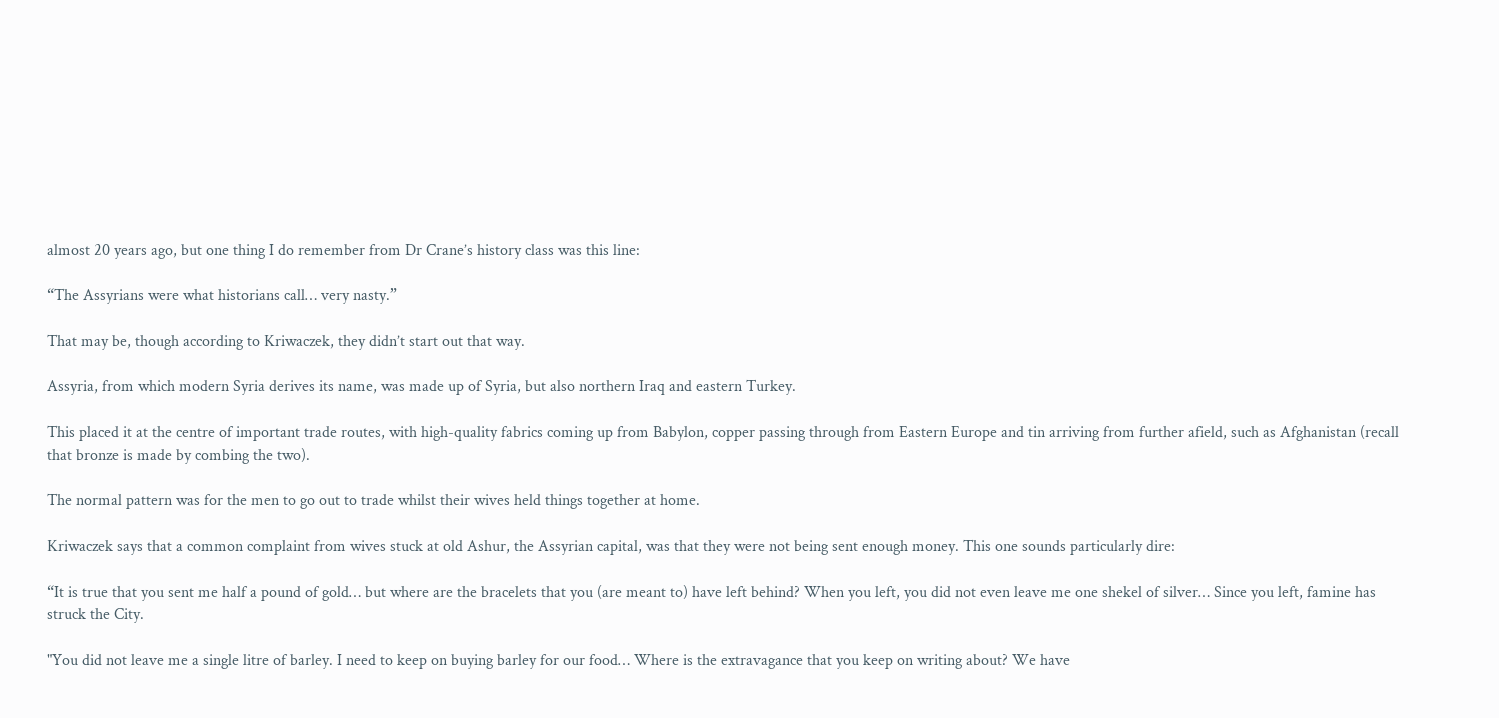almost 20 years ago, but one thing I do remember from Dr Crane’s history class was this line:

“The Assyrians were what historians call… very nasty.”

That may be, though according to Kriwaczek, they didn’t start out that way.

Assyria, from which modern Syria derives its name, was made up of Syria, but also northern Iraq and eastern Turkey.

This placed it at the centre of important trade routes, with high-quality fabrics coming up from Babylon, copper passing through from Eastern Europe and tin arriving from further afield, such as Afghanistan (recall that bronze is made by combing the two).

The normal pattern was for the men to go out to trade whilst their wives held things together at home.

Kriwaczek says that a common complaint from wives stuck at old Ashur, the Assyrian capital, was that they were not being sent enough money. This one sounds particularly dire:

“It is true that you sent me half a pound of gold… but where are the bracelets that you (are meant to) have left behind? When you left, you did not even leave me one shekel of silver… Since you left, famine has struck the City.

"You did not leave me a single litre of barley. I need to keep on buying barley for our food… Where is the extravagance that you keep on writing about? We have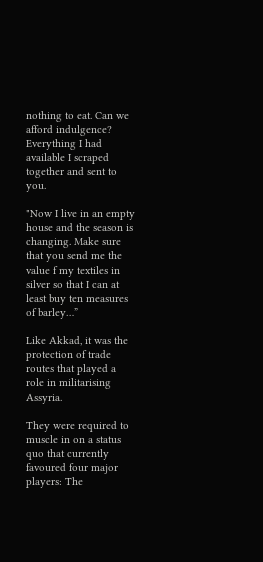nothing to eat. Can we afford indulgence? Everything I had available I scraped together and sent to you.

"Now I live in an empty house and the season is changing. Make sure that you send me the value f my textiles in silver so that I can at least buy ten measures of barley…”

Like Akkad, it was the protection of trade routes that played a role in militarising Assyria.

They were required to muscle in on a status quo that currently favoured four major players: The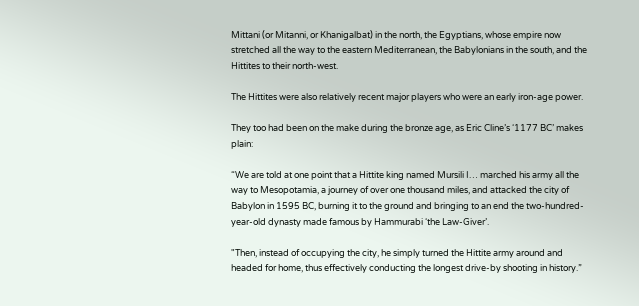Mittani (or Mitanni, or Khanigalbat) in the north, the Egyptians, whose empire now stretched all the way to the eastern Mediterranean, the Babylonians in the south, and the Hittites to their north-west.

The Hittites were also relatively recent major players who were an early iron-age power.

They too had been on the make during the bronze age, as Eric Cline’s ‘1177 BC’ makes plain:

“We are told at one point that a Hittite king named Mursili I… marched his army all the way to Mesopotamia, a journey of over one thousand miles, and attacked the city of Babylon in 1595 BC, burning it to the ground and bringing to an end the two-hundred-year-old dynasty made famous by Hammurabi ‘the Law-Giver’.

"Then, instead of occupying the city, he simply turned the Hittite army around and headed for home, thus effectively conducting the longest drive-by shooting in history.”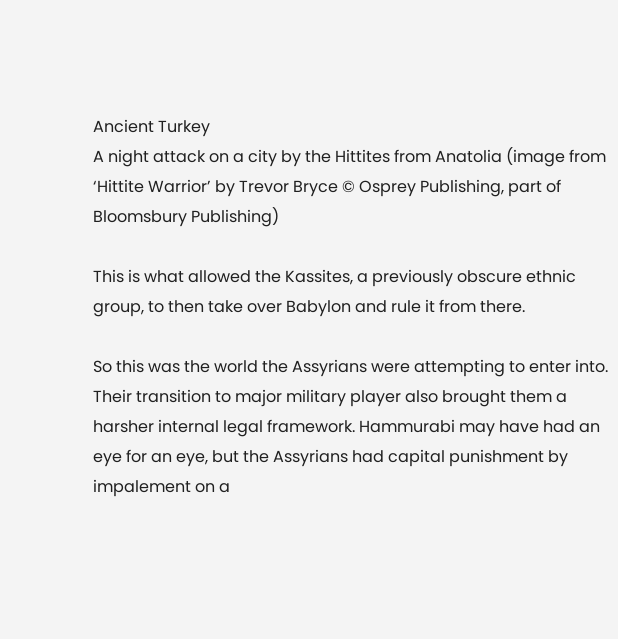Ancient Turkey
A night attack on a city by the Hittites from Anatolia (image from ‘Hittite Warrior’ by Trevor Bryce © Osprey Publishing, part of Bloomsbury Publishing)

This is what allowed the Kassites, a previously obscure ethnic group, to then take over Babylon and rule it from there.

So this was the world the Assyrians were attempting to enter into. Their transition to major military player also brought them a harsher internal legal framework. Hammurabi may have had an eye for an eye, but the Assyrians had capital punishment by impalement on a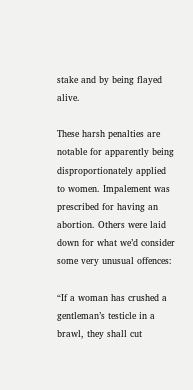stake and by being flayed alive.

These harsh penalties are notable for apparently being disproportionately applied to women. Impalement was prescribed for having an abortion. Others were laid down for what we’d consider some very unusual offences:

“If a woman has crushed a gentleman’s testicle in a brawl, they shall cut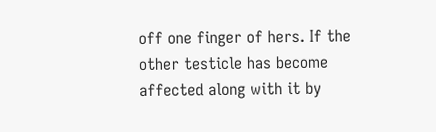off one finger of hers. If the other testicle has become affected along with it by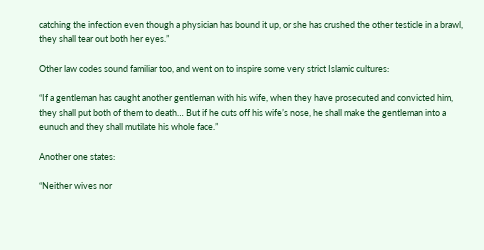catching the infection even though a physician has bound it up, or she has crushed the other testicle in a brawl, they shall tear out both her eyes.”

Other law codes sound familiar too, and went on to inspire some very strict Islamic cultures:

“If a gentleman has caught another gentleman with his wife, when they have prosecuted and convicted him, they shall put both of them to death… But if he cuts off his wife’s nose, he shall make the gentleman into a eunuch and they shall mutilate his whole face.”

Another one states:

“Neither wives nor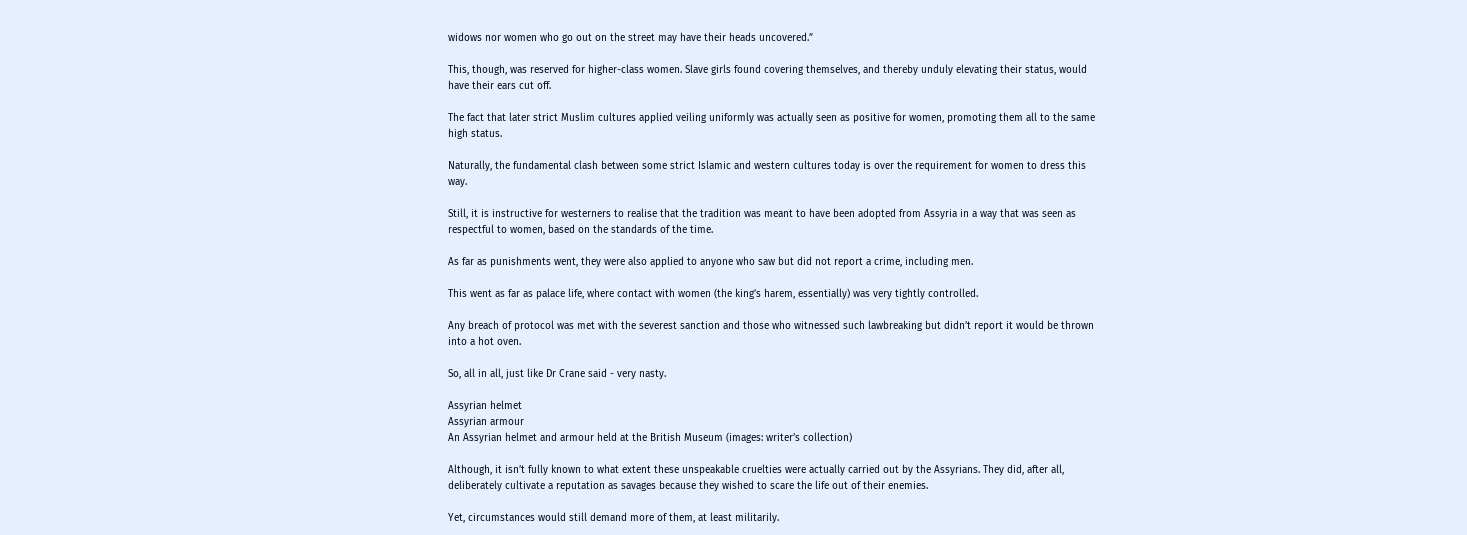widows nor women who go out on the street may have their heads uncovered.”

This, though, was reserved for higher-class women. Slave girls found covering themselves, and thereby unduly elevating their status, would have their ears cut off.

The fact that later strict Muslim cultures applied veiling uniformly was actually seen as positive for women, promoting them all to the same high status.

Naturally, the fundamental clash between some strict Islamic and western cultures today is over the requirement for women to dress this way.

Still, it is instructive for westerners to realise that the tradition was meant to have been adopted from Assyria in a way that was seen as respectful to women, based on the standards of the time.

As far as punishments went, they were also applied to anyone who saw but did not report a crime, including men.

This went as far as palace life, where contact with women (the king’s harem, essentially) was very tightly controlled.

Any breach of protocol was met with the severest sanction and those who witnessed such lawbreaking but didn’t report it would be thrown into a hot oven.

So, all in all, just like Dr Crane said - very nasty.

Assyrian helmet
Assyrian armour
An Assyrian helmet and armour held at the British Museum (images: writer’s collection)

Although, it isn’t fully known to what extent these unspeakable cruelties were actually carried out by the Assyrians. They did, after all, deliberately cultivate a reputation as savages because they wished to scare the life out of their enemies.

Yet, circumstances would still demand more of them, at least militarily.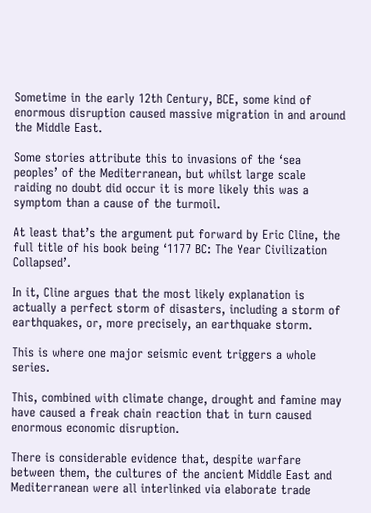Sometime in the early 12th Century, BCE, some kind of enormous disruption caused massive migration in and around the Middle East.

Some stories attribute this to invasions of the ‘sea peoples’ of the Mediterranean, but whilst large scale raiding no doubt did occur it is more likely this was a symptom than a cause of the turmoil.

At least that’s the argument put forward by Eric Cline, the full title of his book being ‘1177 BC: The Year Civilization Collapsed’.

In it, Cline argues that the most likely explanation is actually a perfect storm of disasters, including a storm of earthquakes, or, more precisely, an earthquake storm.

This is where one major seismic event triggers a whole series.

This, combined with climate change, drought and famine may have caused a freak chain reaction that in turn caused enormous economic disruption.

There is considerable evidence that, despite warfare between them, the cultures of the ancient Middle East and Mediterranean were all interlinked via elaborate trade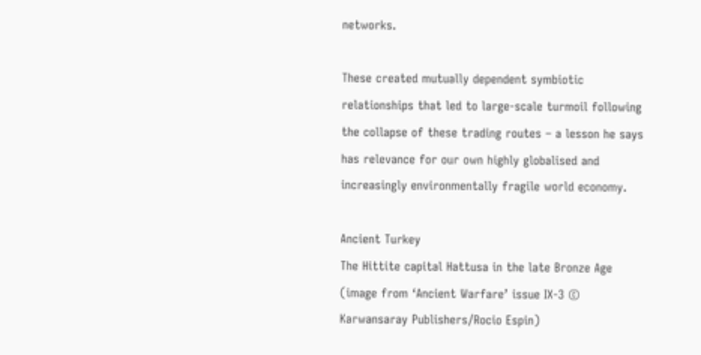networks.

These created mutually dependent symbiotic relationships that led to large-scale turmoil following the collapse of these trading routes – a lesson he says has relevance for our own highly globalised and increasingly environmentally fragile world economy.

Ancient Turkey
The Hittite capital Hattusa in the late Bronze Age (image from ‘Ancient Warfare’ issue IX-3 © Karwansaray Publishers/Rocio Espin)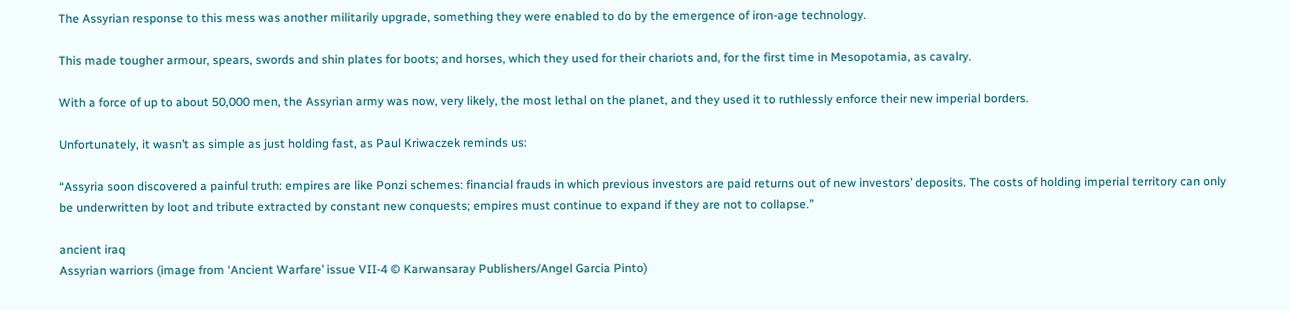The Assyrian response to this mess was another militarily upgrade, something they were enabled to do by the emergence of iron-age technology.

This made tougher armour, spears, swords and shin plates for boots; and horses, which they used for their chariots and, for the first time in Mesopotamia, as cavalry.

With a force of up to about 50,000 men, the Assyrian army was now, very likely, the most lethal on the planet, and they used it to ruthlessly enforce their new imperial borders.

Unfortunately, it wasn’t as simple as just holding fast, as Paul Kriwaczek reminds us:

“Assyria soon discovered a painful truth: empires are like Ponzi schemes: financial frauds in which previous investors are paid returns out of new investors’ deposits. The costs of holding imperial territory can only be underwritten by loot and tribute extracted by constant new conquests; empires must continue to expand if they are not to collapse.”

ancient iraq
Assyrian warriors (image from ‘Ancient Warfare’ issue VII-4 © Karwansaray Publishers/Angel Garcia Pinto)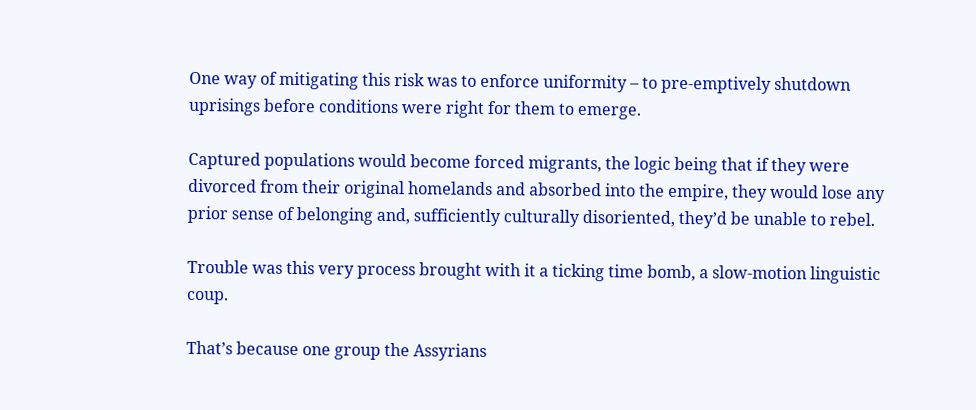One way of mitigating this risk was to enforce uniformity – to pre-emptively shutdown uprisings before conditions were right for them to emerge.

Captured populations would become forced migrants, the logic being that if they were divorced from their original homelands and absorbed into the empire, they would lose any prior sense of belonging and, sufficiently culturally disoriented, they’d be unable to rebel.

Trouble was this very process brought with it a ticking time bomb, a slow-motion linguistic coup.

That’s because one group the Assyrians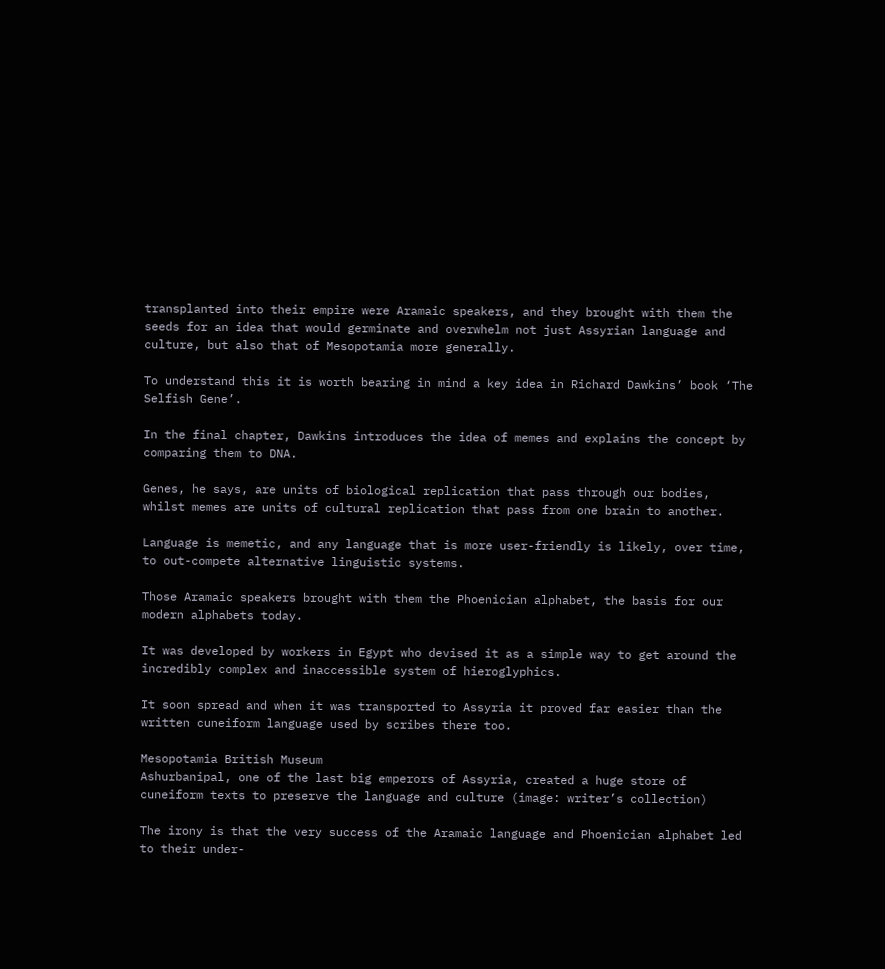transplanted into their empire were Aramaic speakers, and they brought with them the seeds for an idea that would germinate and overwhelm not just Assyrian language and culture, but also that of Mesopotamia more generally.

To understand this it is worth bearing in mind a key idea in Richard Dawkins’ book ‘The Selfish Gene’.

In the final chapter, Dawkins introduces the idea of memes and explains the concept by comparing them to DNA.

Genes, he says, are units of biological replication that pass through our bodies, whilst memes are units of cultural replication that pass from one brain to another.

Language is memetic, and any language that is more user-friendly is likely, over time, to out-compete alternative linguistic systems.

Those Aramaic speakers brought with them the Phoenician alphabet, the basis for our modern alphabets today.

It was developed by workers in Egypt who devised it as a simple way to get around the incredibly complex and inaccessible system of hieroglyphics.

It soon spread and when it was transported to Assyria it proved far easier than the written cuneiform language used by scribes there too.

Mesopotamia British Museum
Ashurbanipal, one of the last big emperors of Assyria, created a huge store of cuneiform texts to preserve the language and culture (image: writer’s collection)

The irony is that the very success of the Aramaic language and Phoenician alphabet led to their under-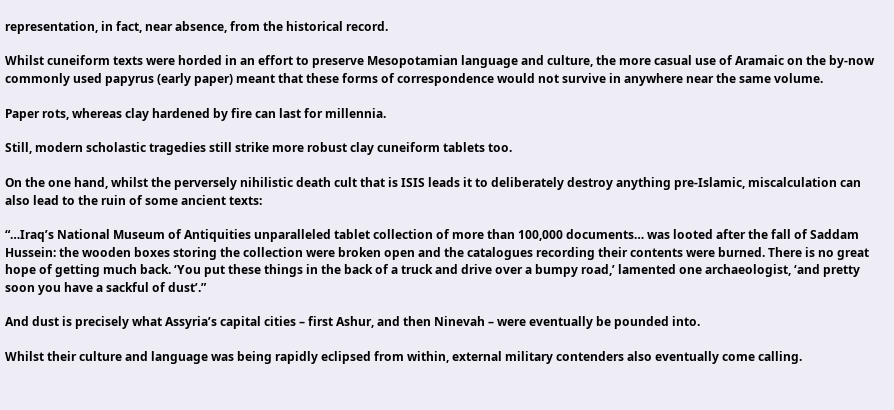representation, in fact, near absence, from the historical record.

Whilst cuneiform texts were horded in an effort to preserve Mesopotamian language and culture, the more casual use of Aramaic on the by-now commonly used papyrus (early paper) meant that these forms of correspondence would not survive in anywhere near the same volume.

Paper rots, whereas clay hardened by fire can last for millennia.

Still, modern scholastic tragedies still strike more robust clay cuneiform tablets too.

On the one hand, whilst the perversely nihilistic death cult that is ISIS leads it to deliberately destroy anything pre-Islamic, miscalculation can also lead to the ruin of some ancient texts:

“…Iraq’s National Museum of Antiquities unparalleled tablet collection of more than 100,000 documents… was looted after the fall of Saddam Hussein: the wooden boxes storing the collection were broken open and the catalogues recording their contents were burned. There is no great hope of getting much back. ‘You put these things in the back of a truck and drive over a bumpy road,’ lamented one archaeologist, ‘and pretty soon you have a sackful of dust’.”

And dust is precisely what Assyria’s capital cities – first Ashur, and then Ninevah – were eventually be pounded into.

Whilst their culture and language was being rapidly eclipsed from within, external military contenders also eventually come calling.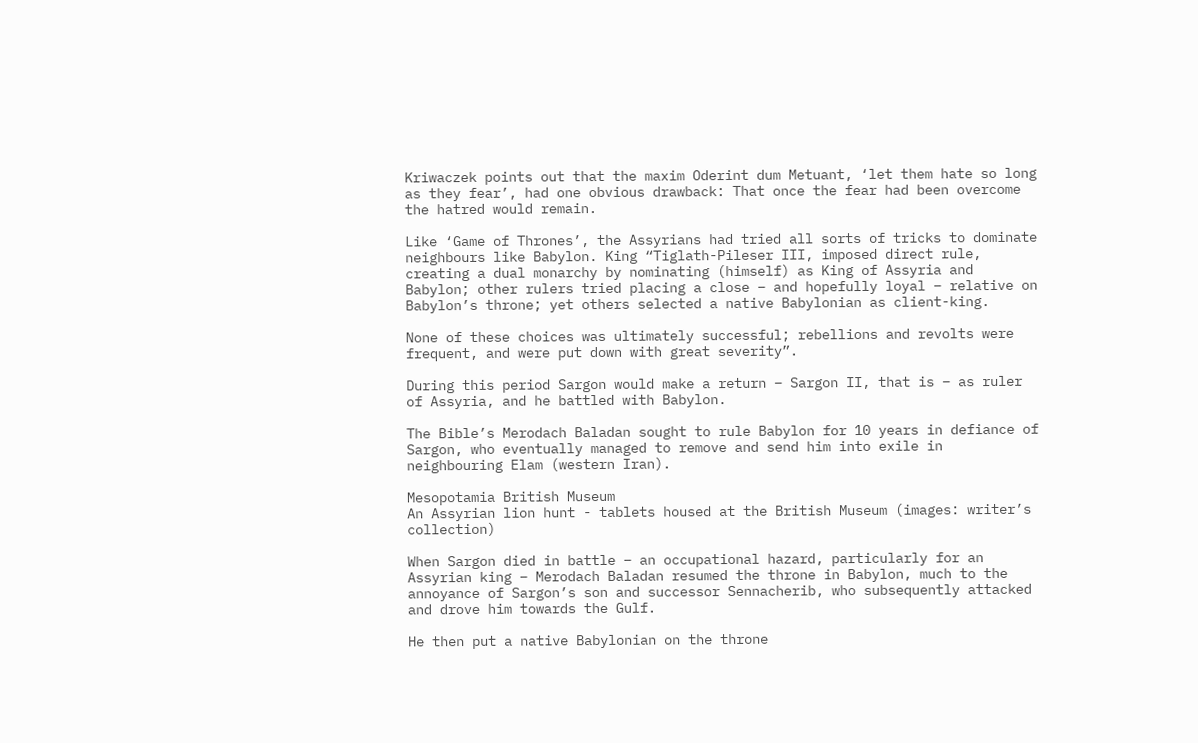Kriwaczek points out that the maxim Oderint dum Metuant, ‘let them hate so long as they fear’, had one obvious drawback: That once the fear had been overcome the hatred would remain.

Like ‘Game of Thrones’, the Assyrians had tried all sorts of tricks to dominate neighbours like Babylon. King “Tiglath-Pileser III, imposed direct rule, creating a dual monarchy by nominating (himself) as King of Assyria and Babylon; other rulers tried placing a close – and hopefully loyal – relative on Babylon’s throne; yet others selected a native Babylonian as client-king.

None of these choices was ultimately successful; rebellions and revolts were frequent, and were put down with great severity”.

During this period Sargon would make a return – Sargon II, that is – as ruler of Assyria, and he battled with Babylon.

The Bible’s Merodach Baladan sought to rule Babylon for 10 years in defiance of Sargon, who eventually managed to remove and send him into exile in neighbouring Elam (western Iran).

Mesopotamia British Museum
An Assyrian lion hunt - tablets housed at the British Museum (images: writer’s collection)

When Sargon died in battle – an occupational hazard, particularly for an Assyrian king – Merodach Baladan resumed the throne in Babylon, much to the annoyance of Sargon’s son and successor Sennacherib, who subsequently attacked and drove him towards the Gulf.

He then put a native Babylonian on the throne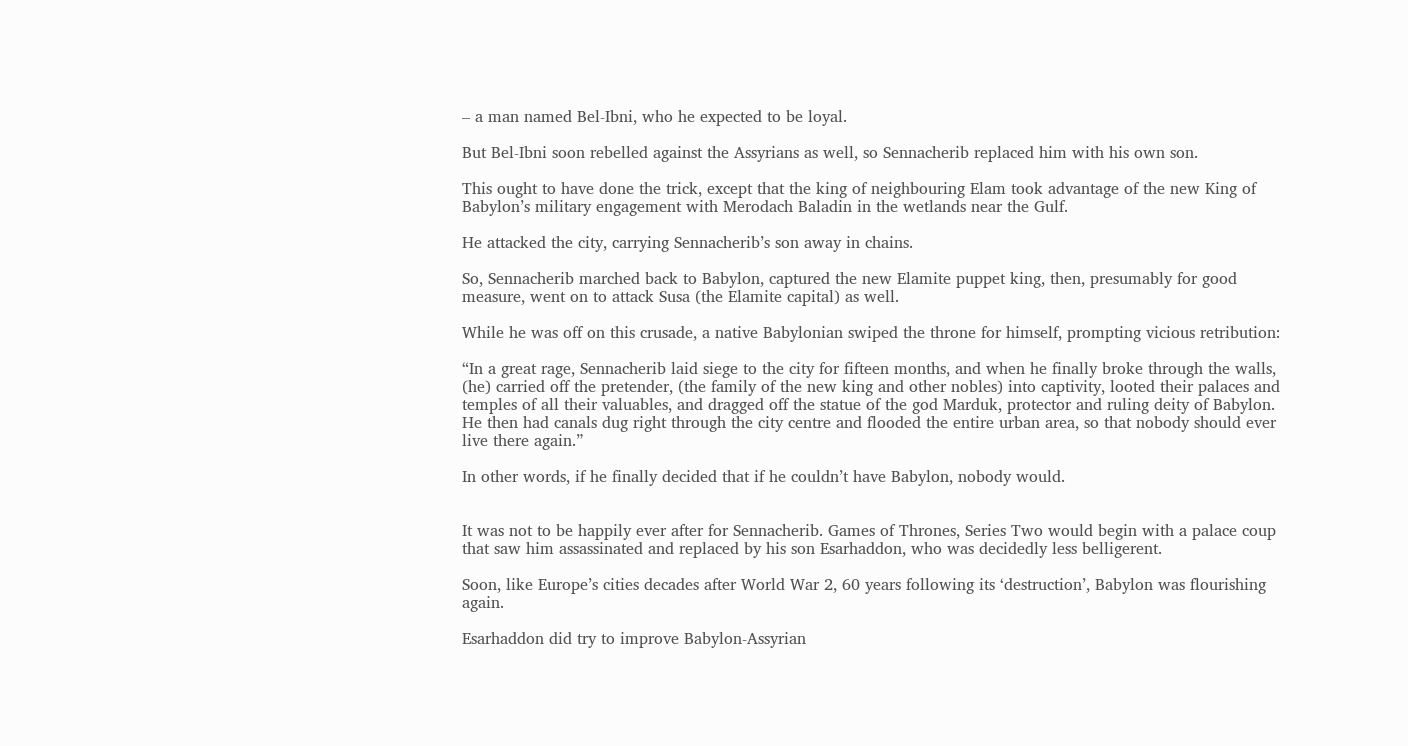– a man named Bel-Ibni, who he expected to be loyal.

But Bel-Ibni soon rebelled against the Assyrians as well, so Sennacherib replaced him with his own son.

This ought to have done the trick, except that the king of neighbouring Elam took advantage of the new King of Babylon’s military engagement with Merodach Baladin in the wetlands near the Gulf.

He attacked the city, carrying Sennacherib’s son away in chains.

So, Sennacherib marched back to Babylon, captured the new Elamite puppet king, then, presumably for good measure, went on to attack Susa (the Elamite capital) as well.

While he was off on this crusade, a native Babylonian swiped the throne for himself, prompting vicious retribution:

“In a great rage, Sennacherib laid siege to the city for fifteen months, and when he finally broke through the walls, (he) carried off the pretender, (the family of the new king and other nobles) into captivity, looted their palaces and temples of all their valuables, and dragged off the statue of the god Marduk, protector and ruling deity of Babylon. He then had canals dug right through the city centre and flooded the entire urban area, so that nobody should ever live there again.”

In other words, if he finally decided that if he couldn’t have Babylon, nobody would.


It was not to be happily ever after for Sennacherib. Games of Thrones, Series Two would begin with a palace coup that saw him assassinated and replaced by his son Esarhaddon, who was decidedly less belligerent.

Soon, like Europe’s cities decades after World War 2, 60 years following its ‘destruction’, Babylon was flourishing again.

Esarhaddon did try to improve Babylon-Assyrian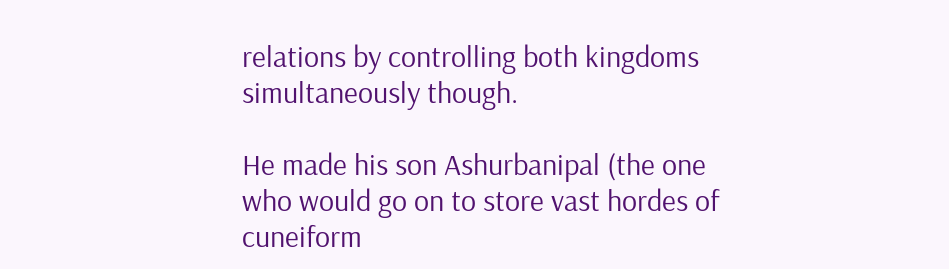relations by controlling both kingdoms simultaneously though.

He made his son Ashurbanipal (the one who would go on to store vast hordes of cuneiform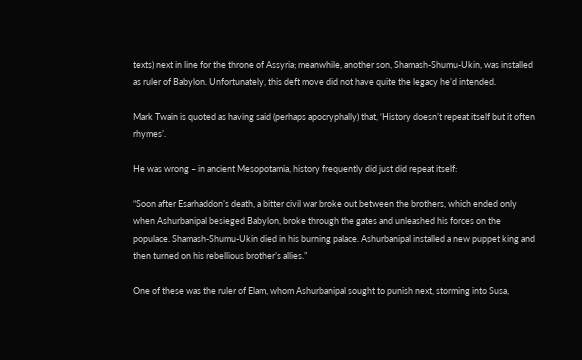texts) next in line for the throne of Assyria; meanwhile, another son, Shamash-Shumu-Ukin, was installed as ruler of Babylon. Unfortunately, this deft move did not have quite the legacy he’d intended.

Mark Twain is quoted as having said (perhaps apocryphally) that, ‘History doesn’t repeat itself but it often rhymes’.

He was wrong – in ancient Mesopotamia, history frequently did just did repeat itself:

“Soon after Esarhaddon’s death, a bitter civil war broke out between the brothers, which ended only when Ashurbanipal besieged Babylon, broke through the gates and unleashed his forces on the populace. Shamash-Shumu-Ukin died in his burning palace. Ashurbanipal installed a new puppet king and then turned on his rebellious brother’s allies.”

One of these was the ruler of Elam, whom Ashurbanipal sought to punish next, storming into Susa,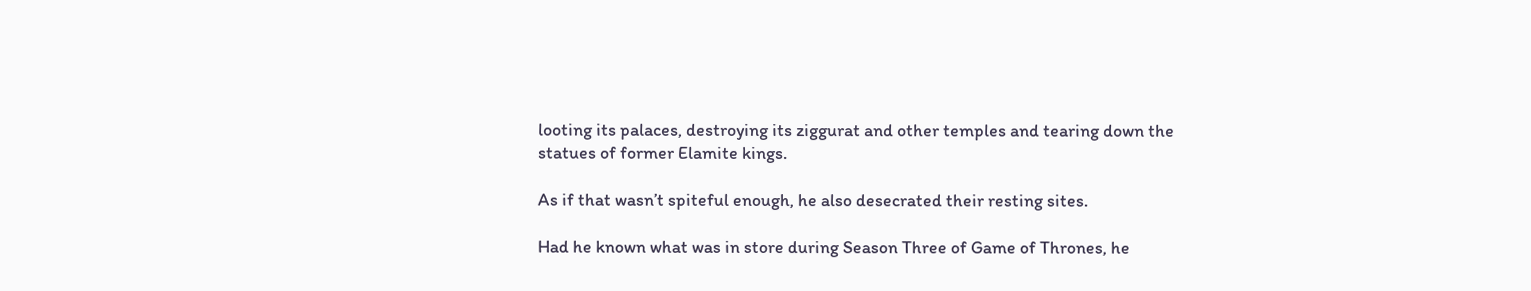looting its palaces, destroying its ziggurat and other temples and tearing down the statues of former Elamite kings.

As if that wasn’t spiteful enough, he also desecrated their resting sites.

Had he known what was in store during Season Three of Game of Thrones, he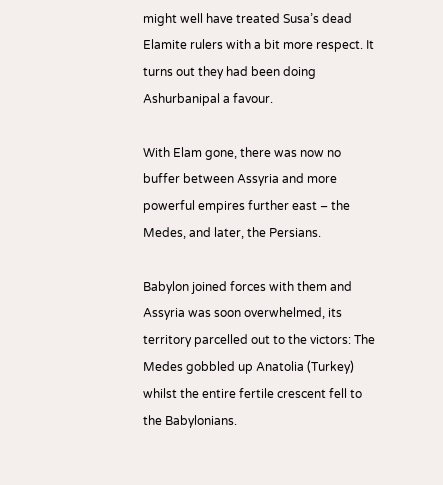might well have treated Susa’s dead Elamite rulers with a bit more respect. It turns out they had been doing Ashurbanipal a favour.

With Elam gone, there was now no buffer between Assyria and more powerful empires further east – the Medes, and later, the Persians.

Babylon joined forces with them and Assyria was soon overwhelmed, its territory parcelled out to the victors: The Medes gobbled up Anatolia (Turkey) whilst the entire fertile crescent fell to the Babylonians.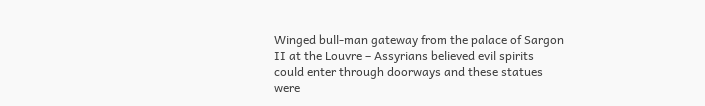Winged bull-man gateway from the palace of Sargon II at the Louvre – Assyrians believed evil spirits could enter through doorways and these statues were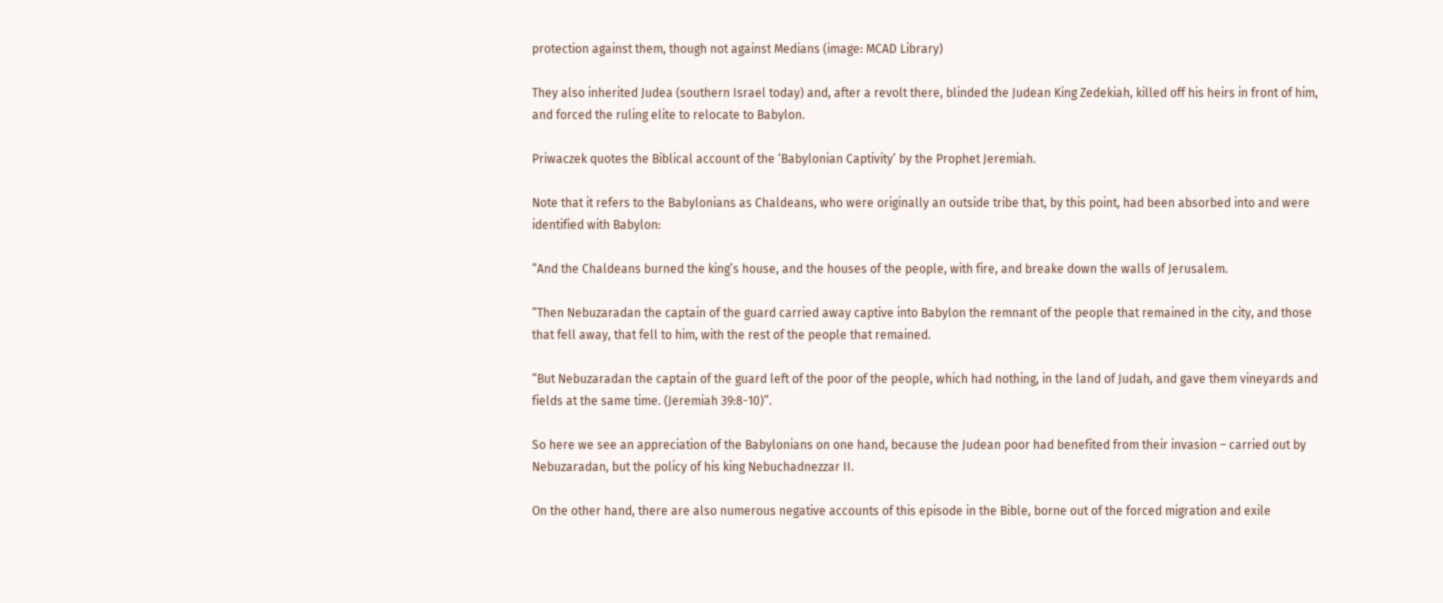protection against them, though not against Medians (image: MCAD Library)

They also inherited Judea (southern Israel today) and, after a revolt there, blinded the Judean King Zedekiah, killed off his heirs in front of him, and forced the ruling elite to relocate to Babylon.

Priwaczek quotes the Biblical account of the ‘Babylonian Captivity’ by the Prophet Jeremiah.

Note that it refers to the Babylonians as Chaldeans, who were originally an outside tribe that, by this point, had been absorbed into and were identified with Babylon:

“And the Chaldeans burned the king’s house, and the houses of the people, with fire, and breake down the walls of Jerusalem.

“Then Nebuzaradan the captain of the guard carried away captive into Babylon the remnant of the people that remained in the city, and those that fell away, that fell to him, with the rest of the people that remained.

“But Nebuzaradan the captain of the guard left of the poor of the people, which had nothing, in the land of Judah, and gave them vineyards and fields at the same time. (Jeremiah 39:8-10)”.

So here we see an appreciation of the Babylonians on one hand, because the Judean poor had benefited from their invasion – carried out by Nebuzaradan, but the policy of his king Nebuchadnezzar II.

On the other hand, there are also numerous negative accounts of this episode in the Bible, borne out of the forced migration and exile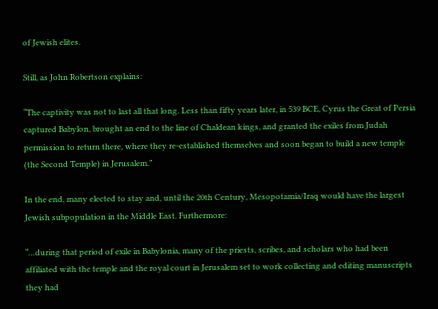of Jewish elites.

Still, as John Robertson explains:

“The captivity was not to last all that long. Less than fifty years later, in 539 BCE, Cyrus the Great of Persia captured Babylon, brought an end to the line of Chaldean kings, and granted the exiles from Judah permission to return there, where they re-established themselves and soon began to build a new temple (the Second Temple) in Jerusalem.”

In the end, many elected to stay and, until the 20th Century, Mesopotamia/Iraq would have the largest Jewish subpopulation in the Middle East. Furthermore:

“…during that period of exile in Babylonia, many of the priests, scribes, and scholars who had been affiliated with the temple and the royal court in Jerusalem set to work collecting and editing manuscripts they had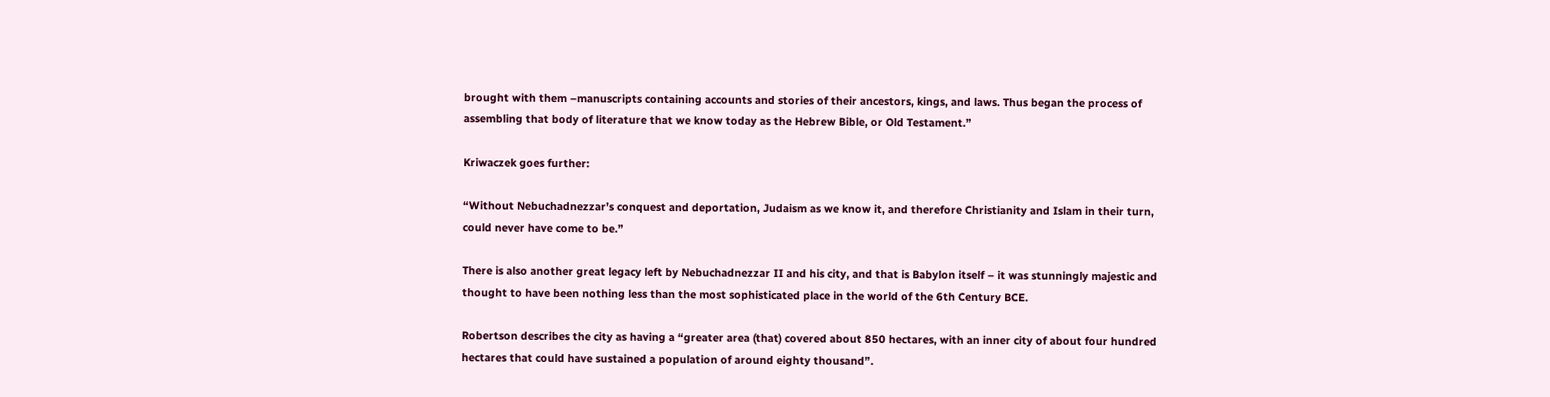brought with them –manuscripts containing accounts and stories of their ancestors, kings, and laws. Thus began the process of assembling that body of literature that we know today as the Hebrew Bible, or Old Testament.”

Kriwaczek goes further:

“Without Nebuchadnezzar’s conquest and deportation, Judaism as we know it, and therefore Christianity and Islam in their turn, could never have come to be.”

There is also another great legacy left by Nebuchadnezzar II and his city, and that is Babylon itself – it was stunningly majestic and thought to have been nothing less than the most sophisticated place in the world of the 6th Century BCE.

Robertson describes the city as having a “greater area (that) covered about 850 hectares, with an inner city of about four hundred hectares that could have sustained a population of around eighty thousand”.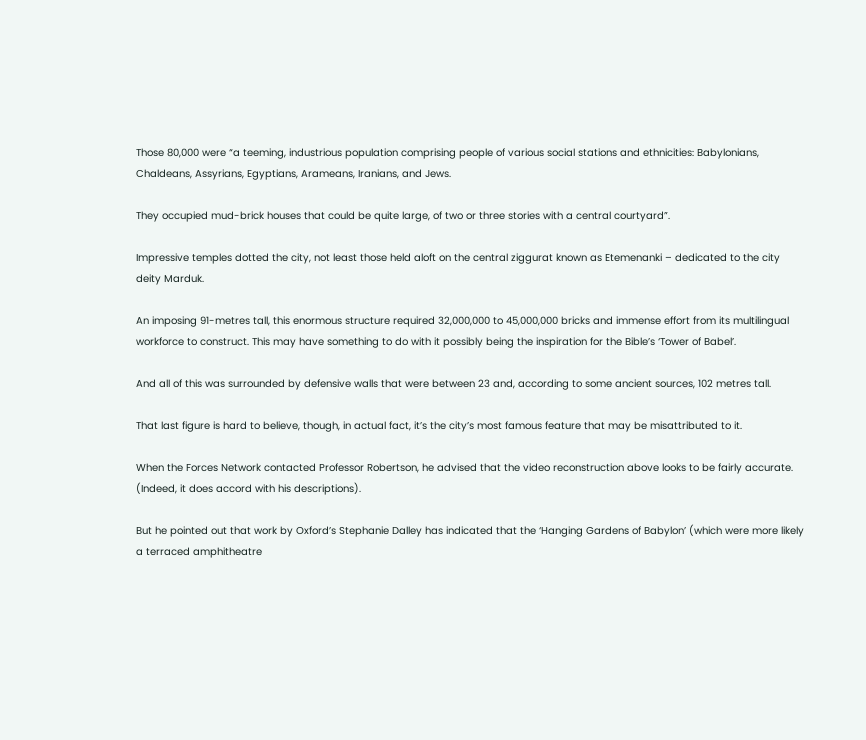Those 80,000 were “a teeming, industrious population comprising people of various social stations and ethnicities: Babylonians, Chaldeans, Assyrians, Egyptians, Arameans, Iranians, and Jews.

They occupied mud-brick houses that could be quite large, of two or three stories with a central courtyard”.

Impressive temples dotted the city, not least those held aloft on the central ziggurat known as Etemenanki – dedicated to the city deity Marduk.

An imposing 91-metres tall, this enormous structure required 32,000,000 to 45,000,000 bricks and immense effort from its multilingual workforce to construct. This may have something to do with it possibly being the inspiration for the Bible’s ‘Tower of Babel’.

And all of this was surrounded by defensive walls that were between 23 and, according to some ancient sources, 102 metres tall.

That last figure is hard to believe, though, in actual fact, it’s the city’s most famous feature that may be misattributed to it.

When the Forces Network contacted Professor Robertson, he advised that the video reconstruction above looks to be fairly accurate. (Indeed, it does accord with his descriptions).

But he pointed out that work by Oxford’s Stephanie Dalley has indicated that the ‘Hanging Gardens of Babylon’ (which were more likely a terraced amphitheatre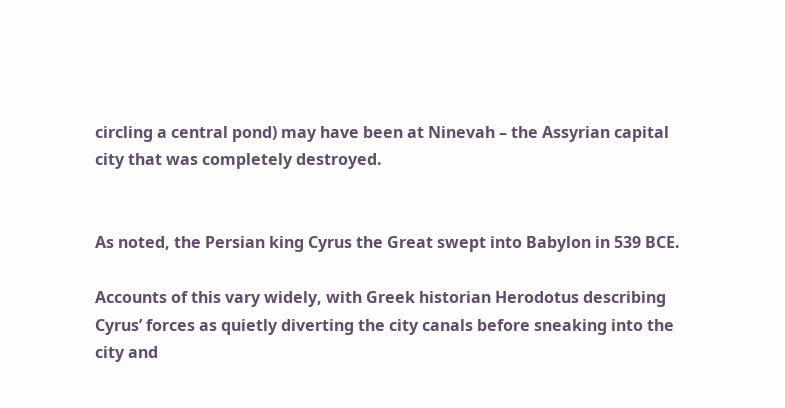circling a central pond) may have been at Ninevah – the Assyrian capital city that was completely destroyed.


As noted, the Persian king Cyrus the Great swept into Babylon in 539 BCE.

Accounts of this vary widely, with Greek historian Herodotus describing Cyrus’ forces as quietly diverting the city canals before sneaking into the city and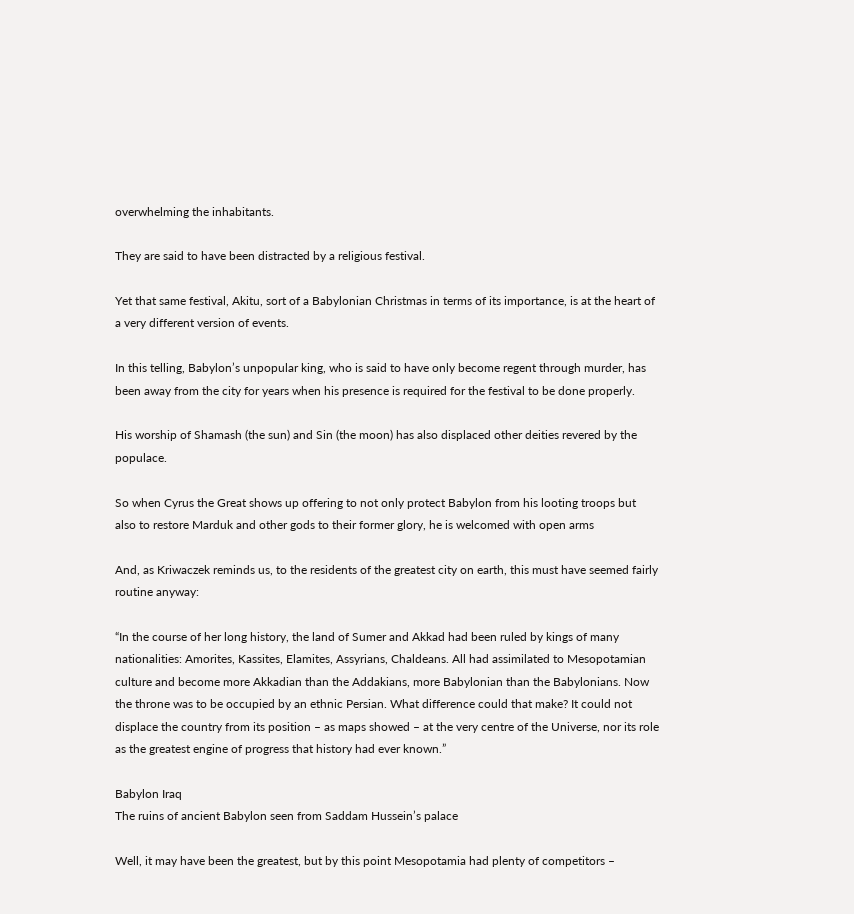overwhelming the inhabitants.

They are said to have been distracted by a religious festival.

Yet that same festival, Akitu, sort of a Babylonian Christmas in terms of its importance, is at the heart of a very different version of events.

In this telling, Babylon’s unpopular king, who is said to have only become regent through murder, has been away from the city for years when his presence is required for the festival to be done properly.

His worship of Shamash (the sun) and Sin (the moon) has also displaced other deities revered by the populace.

So when Cyrus the Great shows up offering to not only protect Babylon from his looting troops but also to restore Marduk and other gods to their former glory, he is welcomed with open arms

And, as Kriwaczek reminds us, to the residents of the greatest city on earth, this must have seemed fairly routine anyway:

“In the course of her long history, the land of Sumer and Akkad had been ruled by kings of many nationalities: Amorites, Kassites, Elamites, Assyrians, Chaldeans. All had assimilated to Mesopotamian culture and become more Akkadian than the Addakians, more Babylonian than the Babylonians. Now the throne was to be occupied by an ethnic Persian. What difference could that make? It could not displace the country from its position – as maps showed – at the very centre of the Universe, nor its role as the greatest engine of progress that history had ever known.”

Babylon Iraq
The ruins of ancient Babylon seen from Saddam Hussein’s palace

Well, it may have been the greatest, but by this point Mesopotamia had plenty of competitors –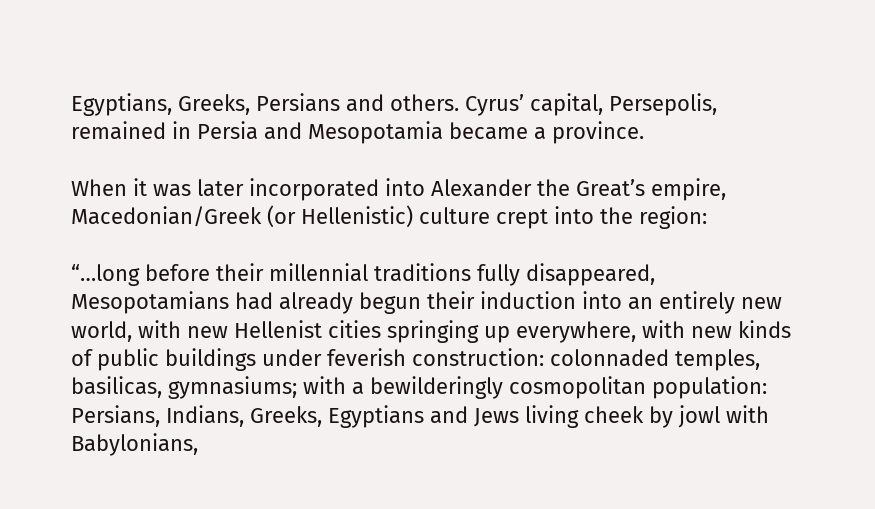Egyptians, Greeks, Persians and others. Cyrus’ capital, Persepolis, remained in Persia and Mesopotamia became a province.

When it was later incorporated into Alexander the Great’s empire, Macedonian/Greek (or Hellenistic) culture crept into the region:

“…long before their millennial traditions fully disappeared, Mesopotamians had already begun their induction into an entirely new world, with new Hellenist cities springing up everywhere, with new kinds of public buildings under feverish construction: colonnaded temples, basilicas, gymnasiums; with a bewilderingly cosmopolitan population: Persians, Indians, Greeks, Egyptians and Jews living cheek by jowl with Babylonians,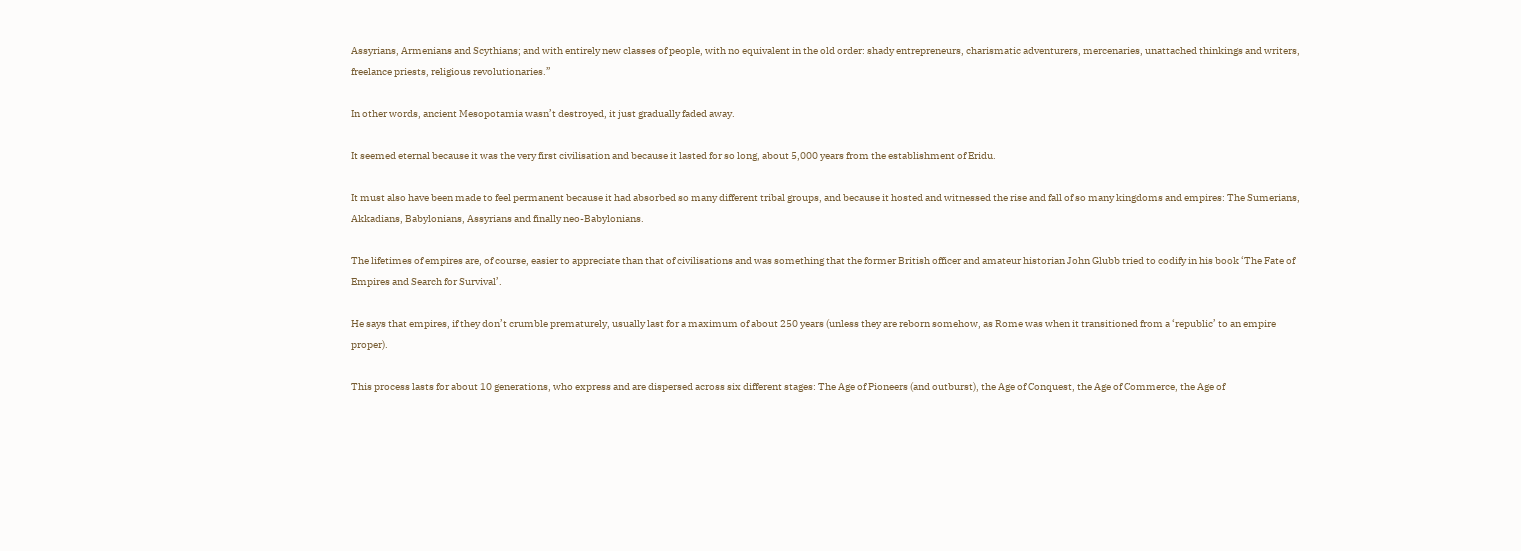Assyrians, Armenians and Scythians; and with entirely new classes of people, with no equivalent in the old order: shady entrepreneurs, charismatic adventurers, mercenaries, unattached thinkings and writers, freelance priests, religious revolutionaries.”

In other words, ancient Mesopotamia wasn’t destroyed, it just gradually faded away.

It seemed eternal because it was the very first civilisation and because it lasted for so long, about 5,000 years from the establishment of Eridu.

It must also have been made to feel permanent because it had absorbed so many different tribal groups, and because it hosted and witnessed the rise and fall of so many kingdoms and empires: The Sumerians, Akkadians, Babylonians, Assyrians and finally neo-Babylonians.

The lifetimes of empires are, of course, easier to appreciate than that of civilisations and was something that the former British officer and amateur historian John Glubb tried to codify in his book ‘The Fate of Empires and Search for Survival’.

He says that empires, if they don’t crumble prematurely, usually last for a maximum of about 250 years (unless they are reborn somehow, as Rome was when it transitioned from a ‘republic’ to an empire proper).

This process lasts for about 10 generations, who express and are dispersed across six different stages: The Age of Pioneers (and outburst), the Age of Conquest, the Age of Commerce, the Age of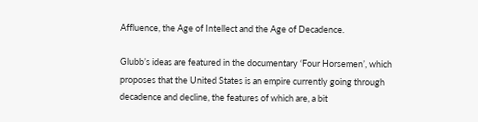Affluence, the Age of Intellect and the Age of Decadence.

Glubb’s ideas are featured in the documentary ‘Four Horsemen’, which proposes that the United States is an empire currently going through decadence and decline, the features of which are, a bit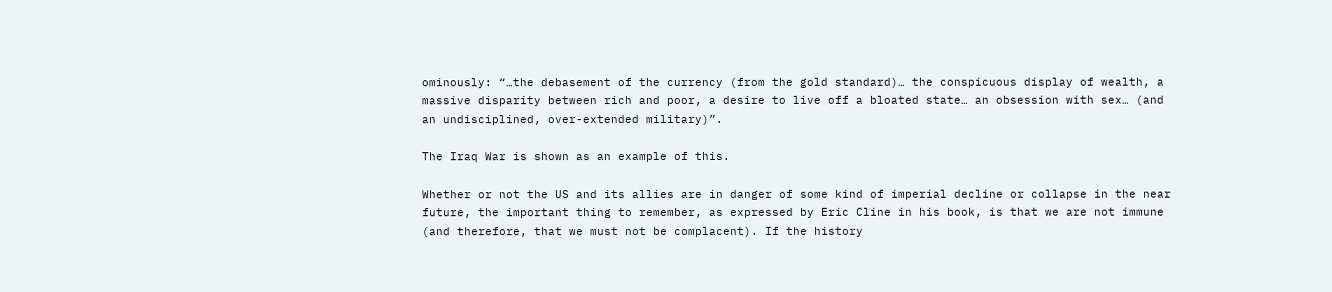ominously: “…the debasement of the currency (from the gold standard)… the conspicuous display of wealth, a massive disparity between rich and poor, a desire to live off a bloated state… an obsession with sex… (and  an undisciplined, over-extended military)”.

The Iraq War is shown as an example of this.

Whether or not the US and its allies are in danger of some kind of imperial decline or collapse in the near future, the important thing to remember, as expressed by Eric Cline in his book, is that we are not immune (and therefore, that we must not be complacent). If the history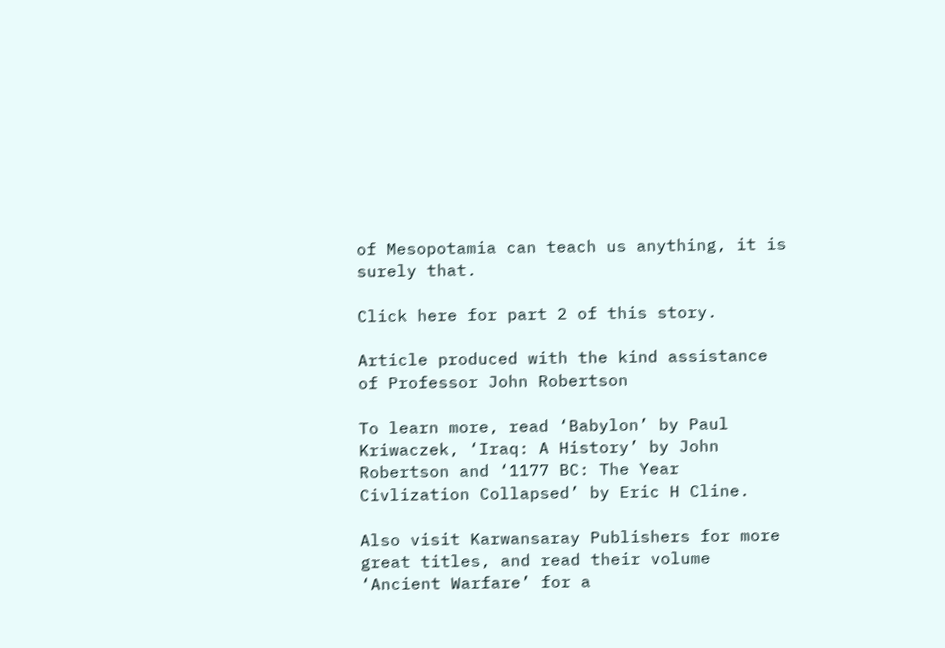of Mesopotamia can teach us anything, it is surely that.

Click here for part 2 of this story.

Article produced with the kind assistance of Professor John Robertson

To learn more, read ‘Babylon’ by Paul Kriwaczek, ‘Iraq: A History’ by John Robertson and ‘1177 BC: The Year Civlization Collapsed’ by Eric H Cline.

Also visit Karwansaray Publishers for more great titles, and read their volume ‘Ancient Warfare’ for a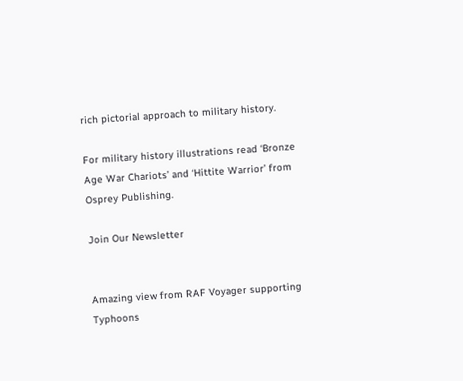rich pictorial approach to military history.

For military history illustrations read ‘Bronze Age War Chariots’ and ‘Hittite Warrior’ from Osprey Publishing.

Join Our Newsletter


Amazing view from RAF Voyager supporting Typhoons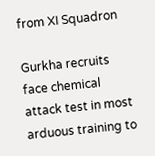from XI Squadron

Gurkha recruits face chemical attack test in most arduous training to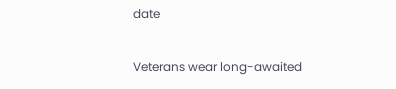date

Veterans wear long-awaited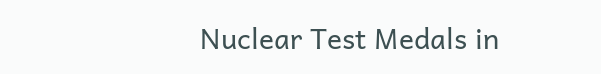Nuclear Test Medals in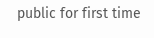public for first time